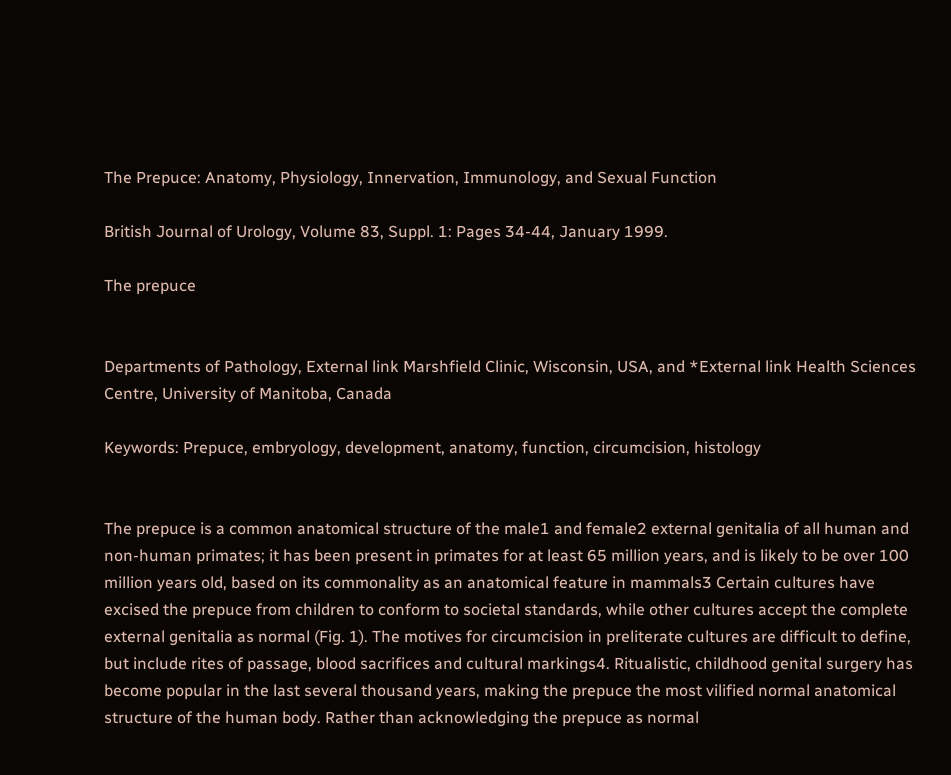The Prepuce: Anatomy, Physiology, Innervation, Immunology, and Sexual Function

British Journal of Urology, Volume 83, Suppl. 1: Pages 34-44, January 1999.

The prepuce


Departments of Pathology, External link Marshfield Clinic, Wisconsin, USA, and *External link Health Sciences Centre, University of Manitoba, Canada

Keywords: Prepuce, embryology, development, anatomy, function, circumcision, histology


The prepuce is a common anatomical structure of the male1 and female2 external genitalia of all human and non-human primates; it has been present in primates for at least 65 million years, and is likely to be over 100 million years old, based on its commonality as an anatomical feature in mammals3 Certain cultures have excised the prepuce from children to conform to societal standards, while other cultures accept the complete external genitalia as normal (Fig. 1). The motives for circumcision in preliterate cultures are difficult to define, but include rites of passage, blood sacrifices and cultural markings4. Ritualistic, childhood genital surgery has become popular in the last several thousand years, making the prepuce the most vilified normal anatomical structure of the human body. Rather than acknowledging the prepuce as normal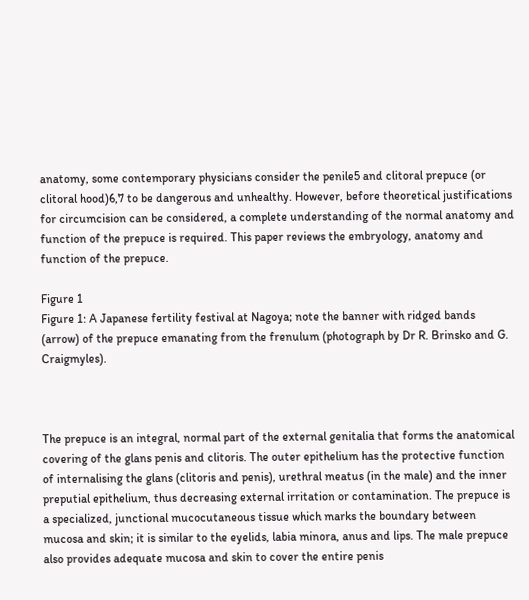anatomy, some contemporary physicians consider the penile5 and clitoral prepuce (or clitoral hood)6,7 to be dangerous and unhealthy. However, before theoretical justifications for circumcision can be considered, a complete understanding of the normal anatomy and function of the prepuce is required. This paper reviews the embryology, anatomy and function of the prepuce.

Figure 1
Figure 1: A Japanese fertility festival at Nagoya; note the banner with ridged bands (arrow) of the prepuce emanating from the frenulum (photograph by Dr R. Brinsko and G. Craigmyles).



The prepuce is an integral, normal part of the external genitalia that forms the anatomical covering of the glans penis and clitoris. The outer epithelium has the protective function of internalising the glans (clitoris and penis), urethral meatus (in the male) and the inner preputial epithelium, thus decreasing external irritation or contamination. The prepuce is a specialized, junctional mucocutaneous tissue which marks the boundary between mucosa and skin; it is similar to the eyelids, labia minora, anus and lips. The male prepuce also provides adequate mucosa and skin to cover the entire penis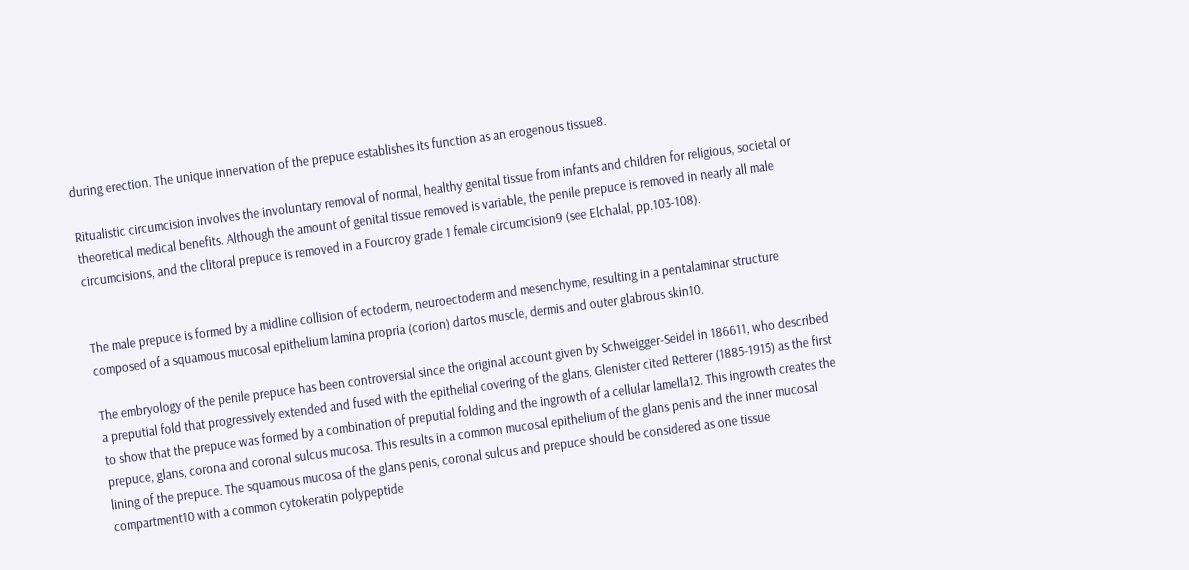during erection. The unique innervation of the prepuce establishes its function as an erogenous tissue8.

Ritualistic circumcision involves the involuntary removal of normal, healthy genital tissue from infants and children for religious, societal or theoretical medical benefits. Although the amount of genital tissue removed is variable, the penile prepuce is removed in nearly all male circumcisions, and the clitoral prepuce is removed in a Fourcroy grade 1 female circumcision9 (see Elchalal, pp.103-108).


The male prepuce is formed by a midline collision of ectoderm, neuroectoderm and mesenchyme, resulting in a pentalaminar structure composed of a squamous mucosal epithelium lamina propria (corion) dartos muscle, dermis and outer glabrous skin10.

The embryology of the penile prepuce has been controversial since the original account given by Schweigger-Seidel in 186611, who described a preputial fold that progressively extended and fused with the epithelial covering of the glans. Glenister cited Retterer (1885-1915) as the first to show that the prepuce was formed by a combination of preputial folding and the ingrowth of a cellular lamella12. This ingrowth creates the prepuce, glans, corona and coronal sulcus mucosa. This results in a common mucosal epithelium of the glans penis and the inner mucosal lining of the prepuce. The squamous mucosa of the glans penis, coronal sulcus and prepuce should be considered as one tissue compartment10 with a common cytokeratin polypeptide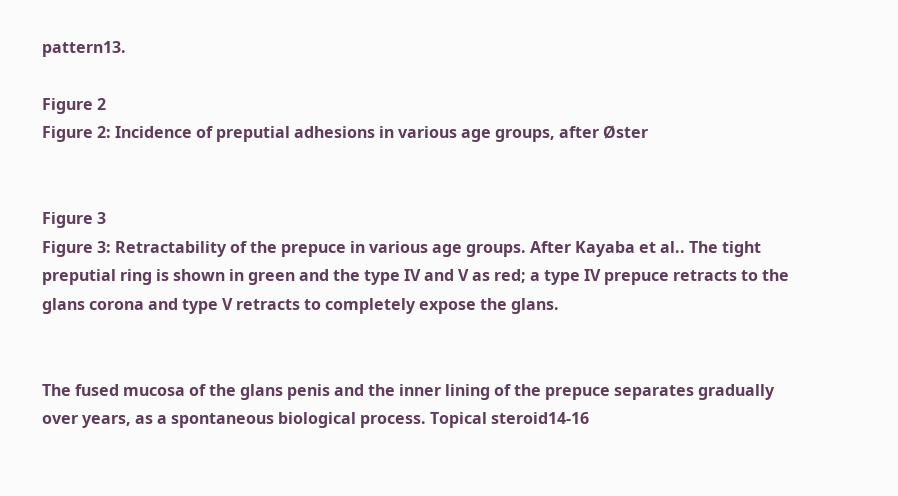pattern13.

Figure 2
Figure 2: Incidence of preputial adhesions in various age groups, after Øster


Figure 3
Figure 3: Retractability of the prepuce in various age groups. After Kayaba et al.. The tight preputial ring is shown in green and the type IV and V as red; a type IV prepuce retracts to the glans corona and type V retracts to completely expose the glans.


The fused mucosa of the glans penis and the inner lining of the prepuce separates gradually over years, as a spontaneous biological process. Topical steroid14-16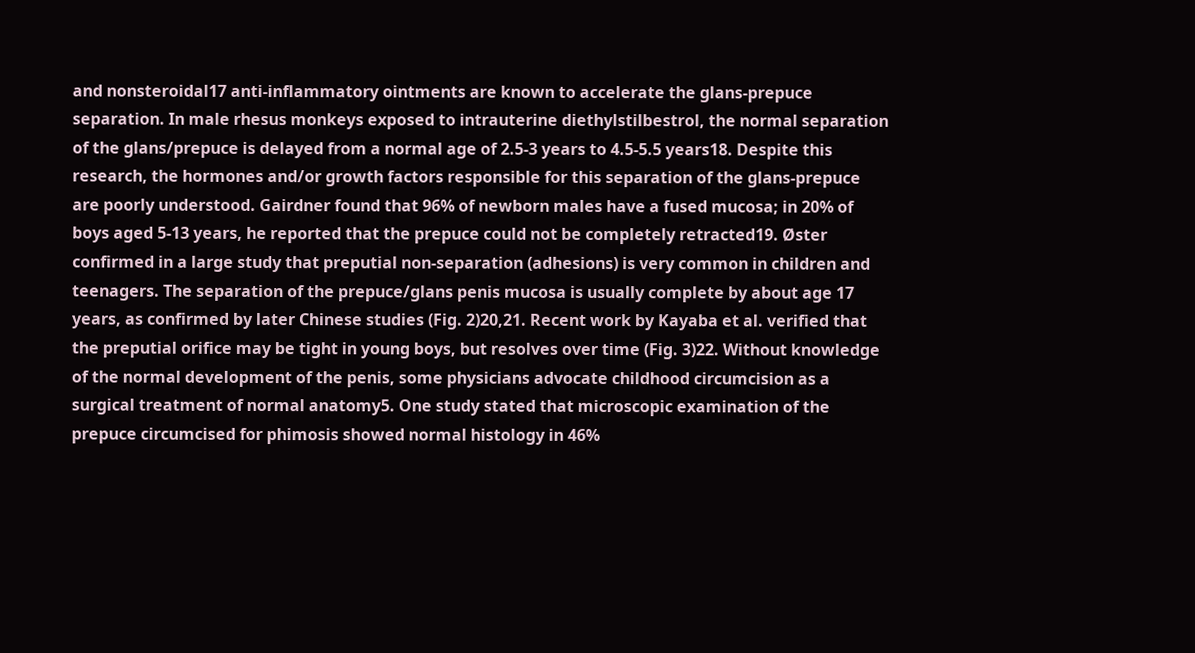and nonsteroidal17 anti-inflammatory ointments are known to accelerate the glans-prepuce separation. In male rhesus monkeys exposed to intrauterine diethylstilbestrol, the normal separation of the glans/prepuce is delayed from a normal age of 2.5-3 years to 4.5-5.5 years18. Despite this research, the hormones and/or growth factors responsible for this separation of the glans-prepuce are poorly understood. Gairdner found that 96% of newborn males have a fused mucosa; in 20% of boys aged 5-13 years, he reported that the prepuce could not be completely retracted19. Øster confirmed in a large study that preputial non-separation (adhesions) is very common in children and teenagers. The separation of the prepuce/glans penis mucosa is usually complete by about age 17 years, as confirmed by later Chinese studies (Fig. 2)20,21. Recent work by Kayaba et al. verified that the preputial orifice may be tight in young boys, but resolves over time (Fig. 3)22. Without knowledge of the normal development of the penis, some physicians advocate childhood circumcision as a surgical treatment of normal anatomy5. One study stated that microscopic examination of the prepuce circumcised for phimosis showed normal histology in 46%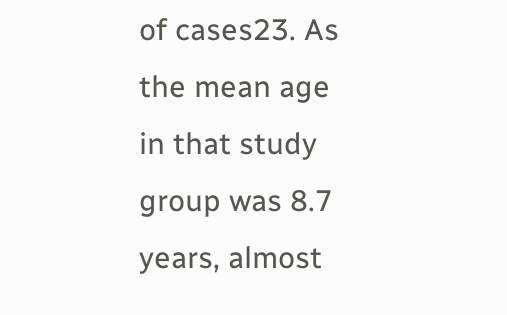of cases23. As the mean age in that study group was 8.7 years, almost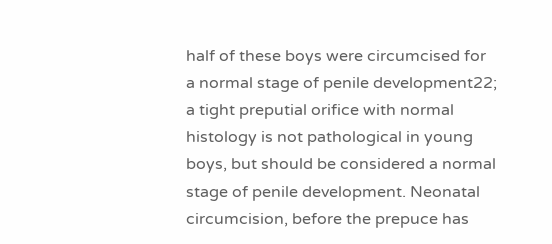half of these boys were circumcised for a normal stage of penile development22; a tight preputial orifice with normal histology is not pathological in young boys, but should be considered a normal stage of penile development. Neonatal circumcision, before the prepuce has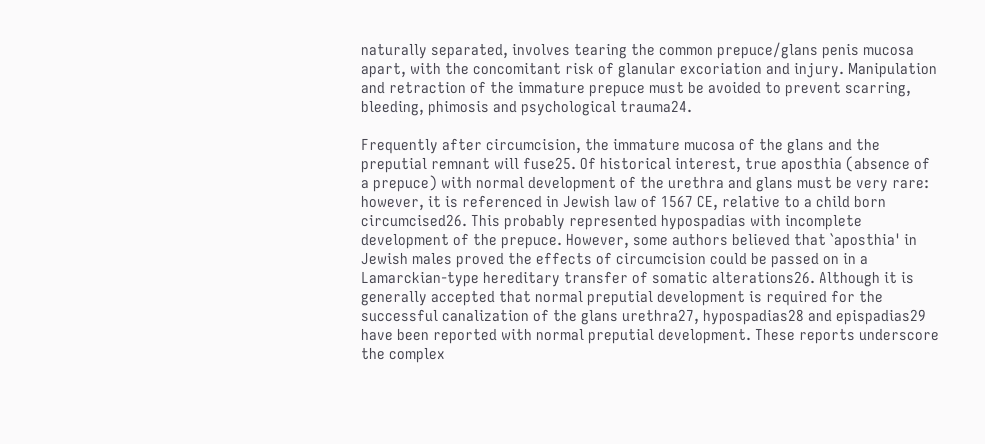naturally separated, involves tearing the common prepuce/glans penis mucosa apart, with the concomitant risk of glanular excoriation and injury. Manipulation and retraction of the immature prepuce must be avoided to prevent scarring, bleeding, phimosis and psychological trauma24.

Frequently after circumcision, the immature mucosa of the glans and the preputial remnant will fuse25. Of historical interest, true aposthia (absence of a prepuce) with normal development of the urethra and glans must be very rare: however, it is referenced in Jewish law of 1567 CE, relative to a child born circumcised26. This probably represented hypospadias with incomplete development of the prepuce. However, some authors believed that `aposthia' in Jewish males proved the effects of circumcision could be passed on in a Lamarckian-type hereditary transfer of somatic alterations26. Although it is generally accepted that normal preputial development is required for the successful canalization of the glans urethra27, hypospadias28 and epispadias29 have been reported with normal preputial development. These reports underscore the complex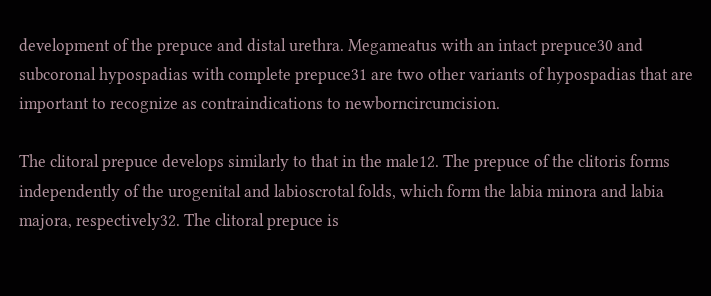development of the prepuce and distal urethra. Megameatus with an intact prepuce30 and subcoronal hypospadias with complete prepuce31 are two other variants of hypospadias that are important to recognize as contraindications to newborncircumcision.

The clitoral prepuce develops similarly to that in the male12. The prepuce of the clitoris forms independently of the urogenital and labioscrotal folds, which form the labia minora and labia majora, respectively32. The clitoral prepuce is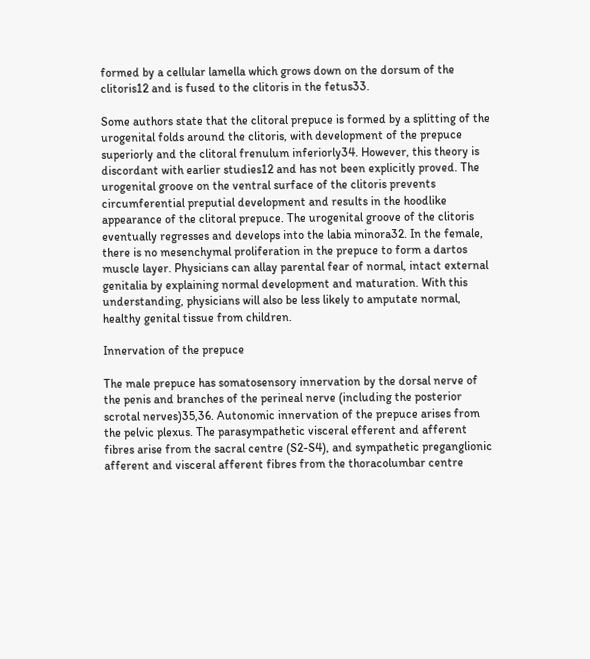formed by a cellular lamella which grows down on the dorsum of the clitoris12 and is fused to the clitoris in the fetus33.

Some authors state that the clitoral prepuce is formed by a splitting of the urogenital folds around the clitoris, with development of the prepuce superiorly and the clitoral frenulum inferiorly34. However, this theory is discordant with earlier studies12 and has not been explicitly proved. The urogenital groove on the ventral surface of the clitoris prevents circumferential preputial development and results in the hoodlike appearance of the clitoral prepuce. The urogenital groove of the clitoris eventually regresses and develops into the labia minora32. In the female, there is no mesenchymal proliferation in the prepuce to form a dartos muscle layer. Physicians can allay parental fear of normal, intact external genitalia by explaining normal development and maturation. With this understanding, physicians will also be less likely to amputate normal, healthy genital tissue from children.

Innervation of the prepuce

The male prepuce has somatosensory innervation by the dorsal nerve of the penis and branches of the perineal nerve (including the posterior scrotal nerves)35,36. Autonomic innervation of the prepuce arises from the pelvic plexus. The parasympathetic visceral efferent and afferent fibres arise from the sacral centre (S2-S4), and sympathetic preganglionic afferent and visceral afferent fibres from the thoracolumbar centre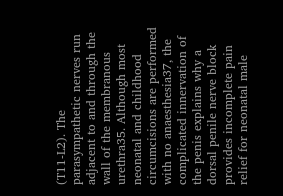(T11-L2). The parasympathetic nerves run adjacent to and through the wall of the membranous urethra35. Although most neonatal and childhood circumcisions are performed with no anaesthesia37, the complicated innervation of the penis explains why a dorsal penile nerve block provides incomplete pain relief for neonatal male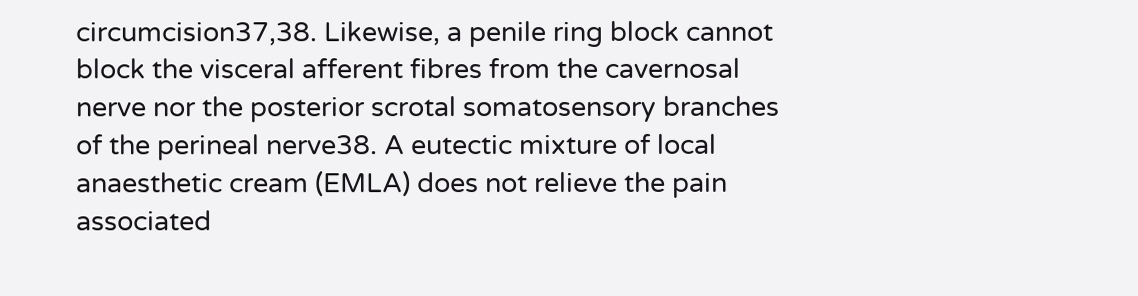circumcision37,38. Likewise, a penile ring block cannot block the visceral afferent fibres from the cavernosal nerve nor the posterior scrotal somatosensory branches of the perineal nerve38. A eutectic mixture of local anaesthetic cream (EMLA) does not relieve the pain associated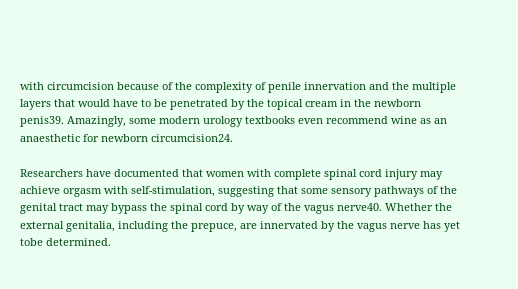with circumcision because of the complexity of penile innervation and the multiple layers that would have to be penetrated by the topical cream in the newborn penis39. Amazingly, some modern urology textbooks even recommend wine as an anaesthetic for newborn circumcision24.

Researchers have documented that women with complete spinal cord injury may achieve orgasm with self-stimulation, suggesting that some sensory pathways of the genital tract may bypass the spinal cord by way of the vagus nerve40. Whether the external genitalia, including the prepuce, are innervated by the vagus nerve has yet tobe determined.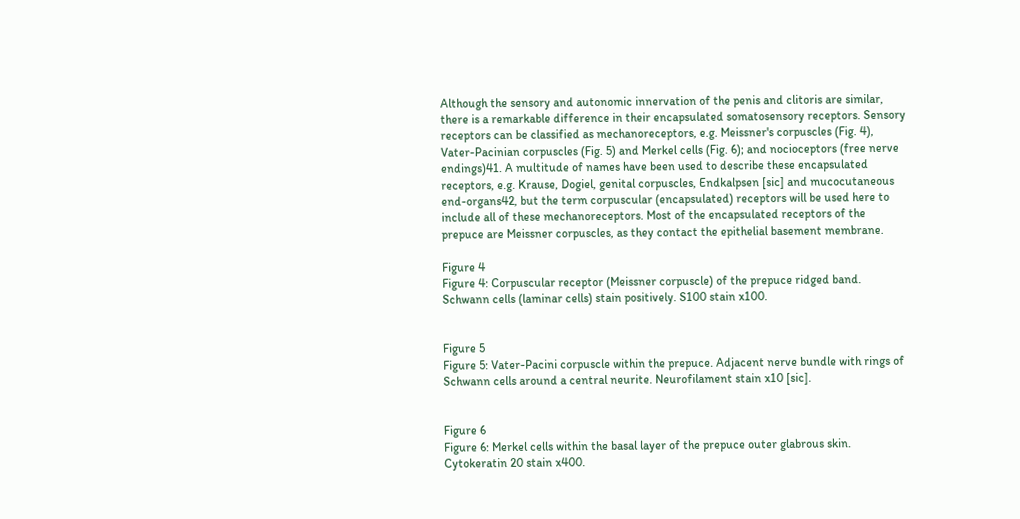Although the sensory and autonomic innervation of the penis and clitoris are similar, there is a remarkable difference in their encapsulated somatosensory receptors. Sensory receptors can be classified as mechanoreceptors, e.g. Meissner's corpuscles (Fig. 4), Vater-Pacinian corpuscles (Fig. 5) and Merkel cells (Fig. 6); and nocioceptors (free nerve endings)41. A multitude of names have been used to describe these encapsulated receptors, e.g. Krause, Dogiel, genital corpuscles, Endkalpsen [sic] and mucocutaneous end-organs42, but the term corpuscular (encapsulated) receptors will be used here to include all of these mechanoreceptors. Most of the encapsulated receptors of the prepuce are Meissner corpuscles, as they contact the epithelial basement membrane.

Figure 4
Figure 4: Corpuscular receptor (Meissner corpuscle) of the prepuce ridged band. Schwann cells (laminar cells) stain positively. S100 stain x100.


Figure 5
Figure 5: Vater-Pacini corpuscle within the prepuce. Adjacent nerve bundle with rings of Schwann cells around a central neurite. Neurofilament stain x10 [sic].


Figure 6
Figure 6: Merkel cells within the basal layer of the prepuce outer glabrous skin. Cytokeratin 20 stain x400.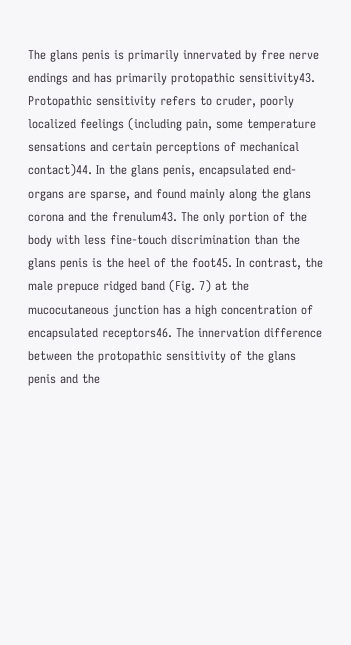The glans penis is primarily innervated by free nerve endings and has primarily protopathic sensitivity43. Protopathic sensitivity refers to cruder, poorly localized feelings (including pain, some temperature sensations and certain perceptions of mechanical contact)44. In the glans penis, encapsulated end-organs are sparse, and found mainly along the glans corona and the frenulum43. The only portion of the body with less fine-touch discrimination than the glans penis is the heel of the foot45. In contrast, the male prepuce ridged band (Fig. 7) at the mucocutaneous junction has a high concentration of encapsulated receptors46. The innervation difference between the protopathic sensitivity of the glans penis and the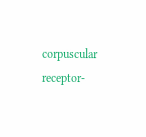corpuscular receptor-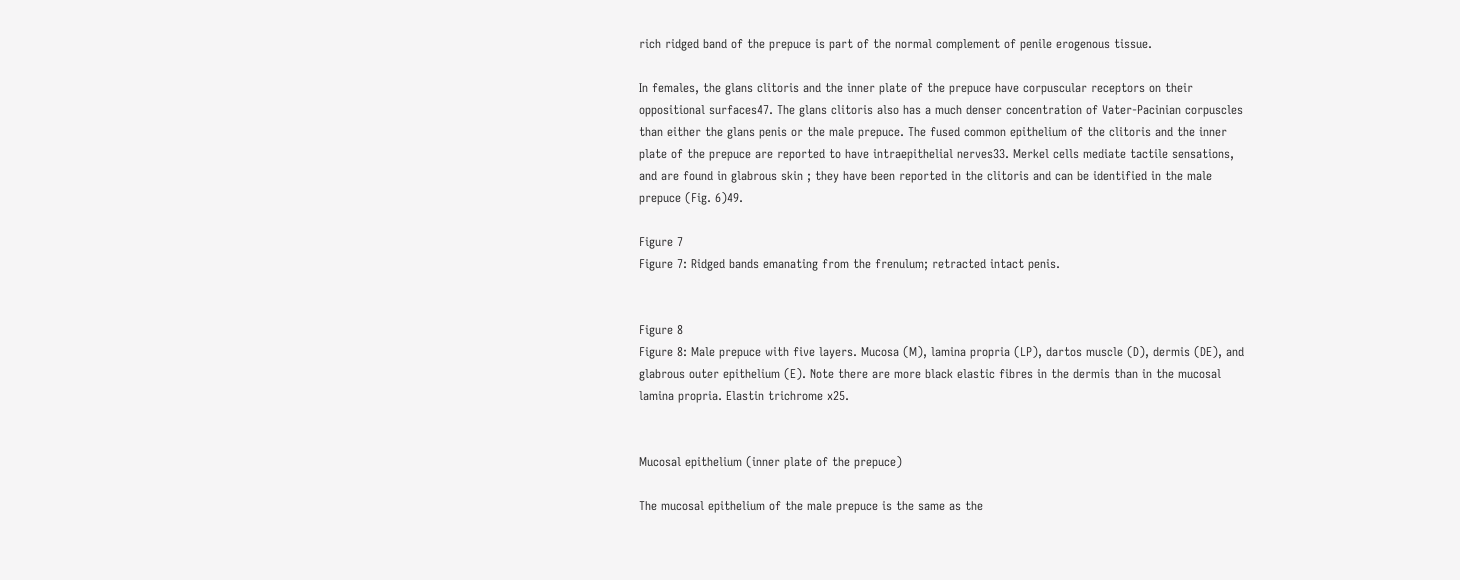rich ridged band of the prepuce is part of the normal complement of penile erogenous tissue.

In females, the glans clitoris and the inner plate of the prepuce have corpuscular receptors on their oppositional surfaces47. The glans clitoris also has a much denser concentration of Vater-Pacinian corpuscles than either the glans penis or the male prepuce. The fused common epithelium of the clitoris and the inner plate of the prepuce are reported to have intraepithelial nerves33. Merkel cells mediate tactile sensations, and are found in glabrous skin ; they have been reported in the clitoris and can be identified in the male prepuce (Fig. 6)49.

Figure 7
Figure 7: Ridged bands emanating from the frenulum; retracted intact penis.


Figure 8
Figure 8: Male prepuce with five layers. Mucosa (M), lamina propria (LP), dartos muscle (D), dermis (DE), and glabrous outer epithelium (E). Note there are more black elastic fibres in the dermis than in the mucosal lamina propria. Elastin trichrome x25.


Mucosal epithelium (inner plate of the prepuce)

The mucosal epithelium of the male prepuce is the same as the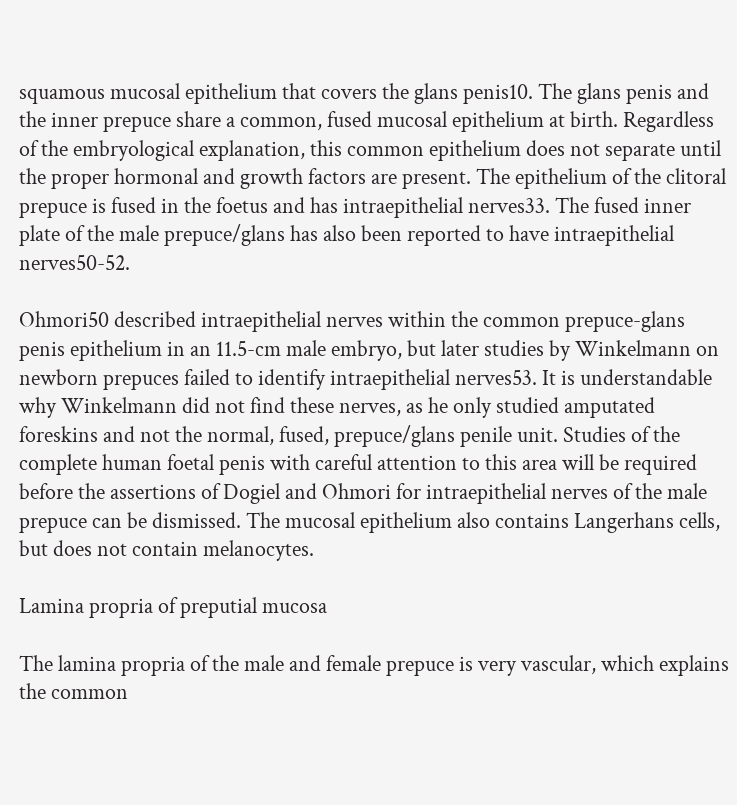squamous mucosal epithelium that covers the glans penis10. The glans penis and the inner prepuce share a common, fused mucosal epithelium at birth. Regardless of the embryological explanation, this common epithelium does not separate until the proper hormonal and growth factors are present. The epithelium of the clitoral prepuce is fused in the foetus and has intraepithelial nerves33. The fused inner plate of the male prepuce/glans has also been reported to have intraepithelial nerves50-52.

Ohmori50 described intraepithelial nerves within the common prepuce-glans penis epithelium in an 11.5-cm male embryo, but later studies by Winkelmann on newborn prepuces failed to identify intraepithelial nerves53. It is understandable why Winkelmann did not find these nerves, as he only studied amputated foreskins and not the normal, fused, prepuce/glans penile unit. Studies of the complete human foetal penis with careful attention to this area will be required before the assertions of Dogiel and Ohmori for intraepithelial nerves of the male prepuce can be dismissed. The mucosal epithelium also contains Langerhans cells, but does not contain melanocytes.

Lamina propria of preputial mucosa

The lamina propria of the male and female prepuce is very vascular, which explains the common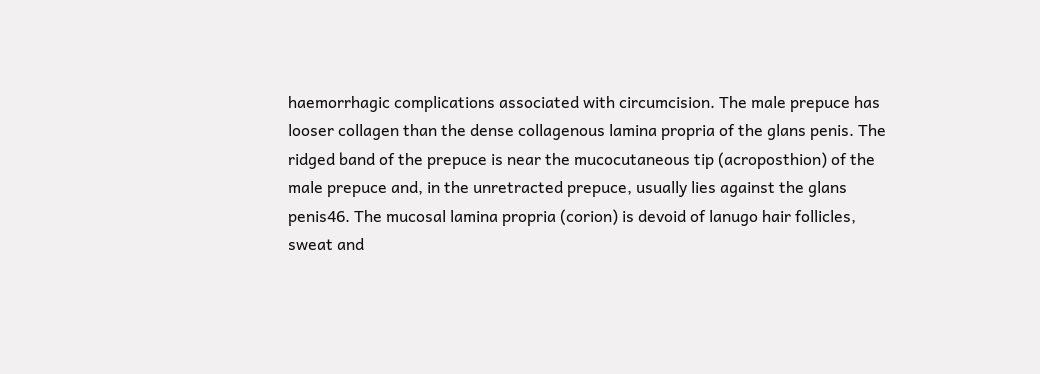haemorrhagic complications associated with circumcision. The male prepuce has looser collagen than the dense collagenous lamina propria of the glans penis. The ridged band of the prepuce is near the mucocutaneous tip (acroposthion) of the male prepuce and, in the unretracted prepuce, usually lies against the glans penis46. The mucosal lamina propria (corion) is devoid of lanugo hair follicles, sweat and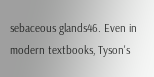sebaceous glands46. Even in modern textbooks, Tyson's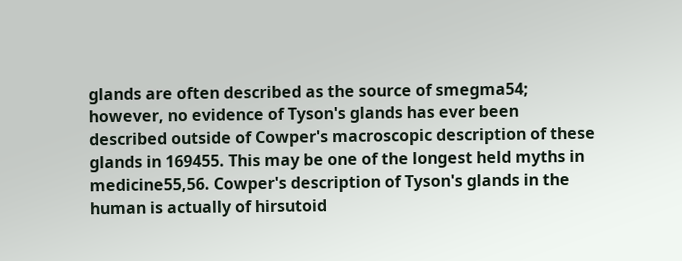glands are often described as the source of smegma54; however, no evidence of Tyson's glands has ever been described outside of Cowper's macroscopic description of these glands in 169455. This may be one of the longest held myths in medicine55,56. Cowper's description of Tyson's glands in the human is actually of hirsutoid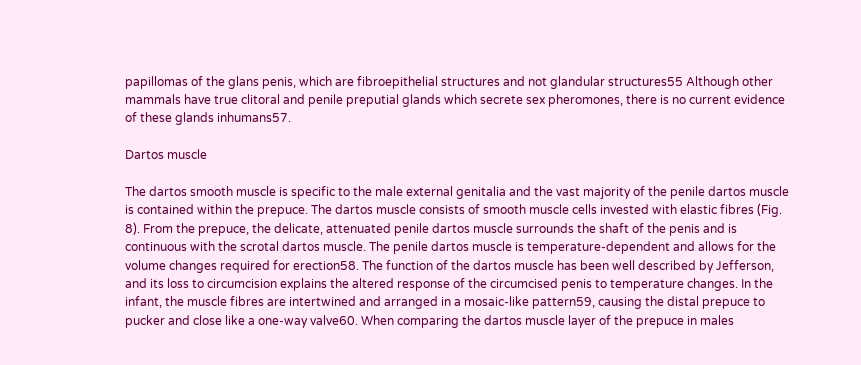papillomas of the glans penis, which are fibroepithelial structures and not glandular structures55 Although other mammals have true clitoral and penile preputial glands which secrete sex pheromones, there is no current evidence of these glands inhumans57.

Dartos muscle

The dartos smooth muscle is specific to the male external genitalia and the vast majority of the penile dartos muscle is contained within the prepuce. The dartos muscle consists of smooth muscle cells invested with elastic fibres (Fig. 8). From the prepuce, the delicate, attenuated penile dartos muscle surrounds the shaft of the penis and is continuous with the scrotal dartos muscle. The penile dartos muscle is temperature-dependent and allows for the volume changes required for erection58. The function of the dartos muscle has been well described by Jefferson, and its loss to circumcision explains the altered response of the circumcised penis to temperature changes. In the infant, the muscle fibres are intertwined and arranged in a mosaic-like pattern59, causing the distal prepuce to pucker and close like a one-way valve60. When comparing the dartos muscle layer of the prepuce in males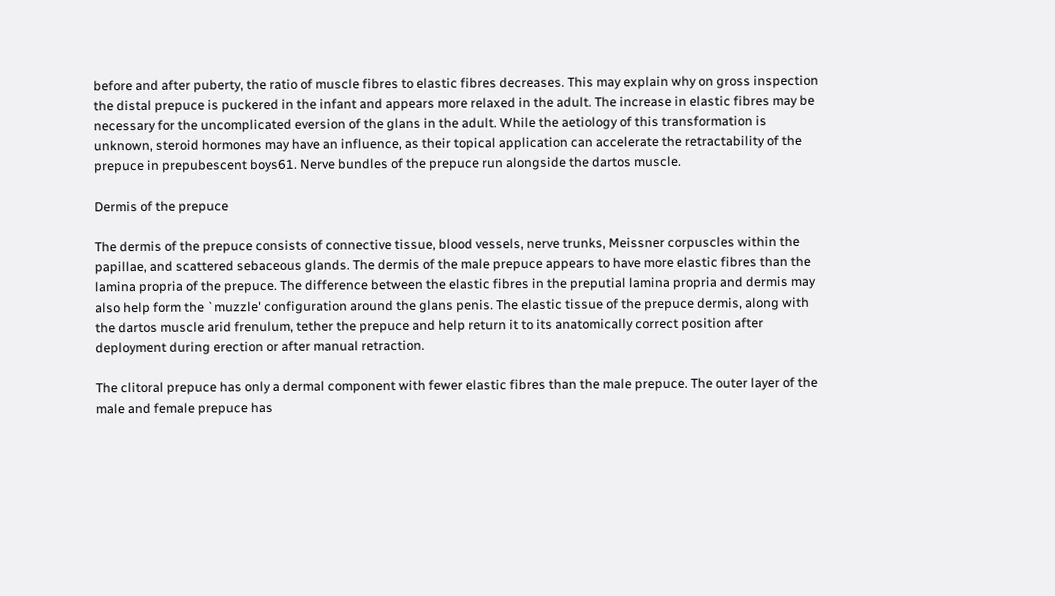before and after puberty, the ratio of muscle fibres to elastic fibres decreases. This may explain why on gross inspection the distal prepuce is puckered in the infant and appears more relaxed in the adult. The increase in elastic fibres may be necessary for the uncomplicated eversion of the glans in the adult. While the aetiology of this transformation is unknown, steroid hormones may have an influence, as their topical application can accelerate the retractability of the prepuce in prepubescent boys61. Nerve bundles of the prepuce run alongside the dartos muscle.

Dermis of the prepuce

The dermis of the prepuce consists of connective tissue, blood vessels, nerve trunks, Meissner corpuscles within the papillae, and scattered sebaceous glands. The dermis of the male prepuce appears to have more elastic fibres than the lamina propria of the prepuce. The difference between the elastic fibres in the preputial lamina propria and dermis may also help form the `muzzle' configuration around the glans penis. The elastic tissue of the prepuce dermis, along with the dartos muscle arid frenulum, tether the prepuce and help return it to its anatomically correct position after deployment during erection or after manual retraction.

The clitoral prepuce has only a dermal component with fewer elastic fibres than the male prepuce. The outer layer of the male and female prepuce has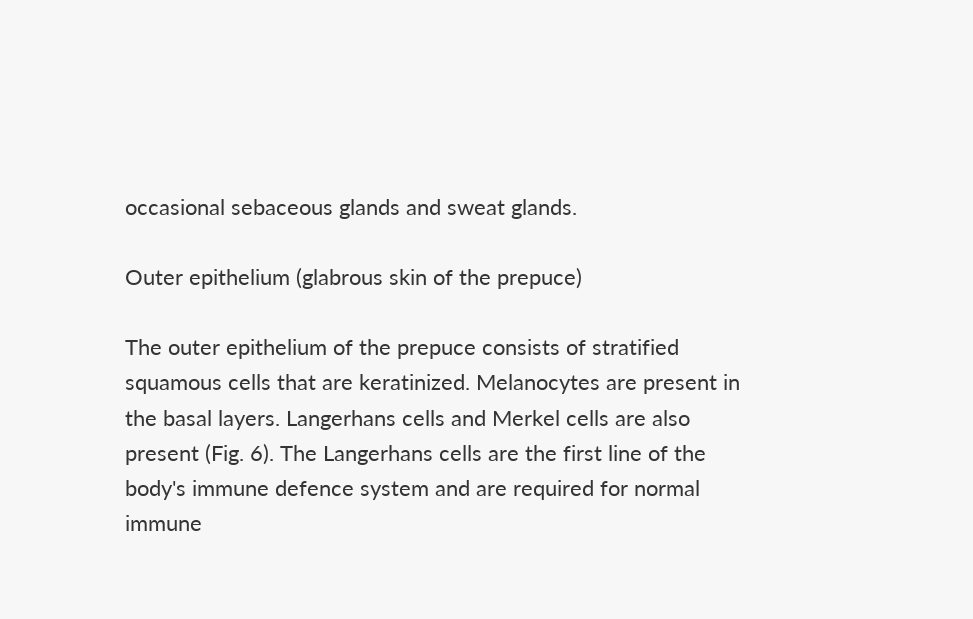occasional sebaceous glands and sweat glands.

Outer epithelium (glabrous skin of the prepuce)

The outer epithelium of the prepuce consists of stratified squamous cells that are keratinized. Melanocytes are present in the basal layers. Langerhans cells and Merkel cells are also present (Fig. 6). The Langerhans cells are the first line of the body's immune defence system and are required for normal immune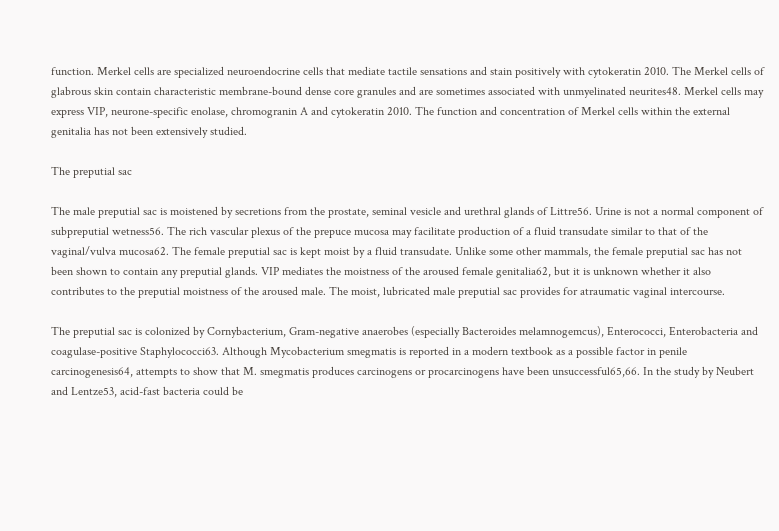function. Merkel cells are specialized neuroendocrine cells that mediate tactile sensations and stain positively with cytokeratin 2010. The Merkel cells of glabrous skin contain characteristic membrane-bound dense core granules and are sometimes associated with unmyelinated neurites48. Merkel cells may express VIP, neurone-specific enolase, chromogranin A and cytokeratin 2010. The function and concentration of Merkel cells within the external genitalia has not been extensively studied.

The preputial sac

The male preputial sac is moistened by secretions from the prostate, seminal vesicle and urethral glands of Littre56. Urine is not a normal component of subpreputial wetness56. The rich vascular plexus of the prepuce mucosa may facilitate production of a fluid transudate similar to that of the vaginal/vulva mucosa62. The female preputial sac is kept moist by a fluid transudate. Unlike some other mammals, the female preputial sac has not been shown to contain any preputial glands. VIP mediates the moistness of the aroused female genitalia62, but it is unknown whether it also contributes to the preputial moistness of the aroused male. The moist, lubricated male preputial sac provides for atraumatic vaginal intercourse.

The preputial sac is colonized by Cornybacterium, Gram-negative anaerobes (especially Bacteroides melamnogemcus), Enterococci, Enterobacteria and coagulase-positive Staphylococci63. Although Mycobacterium smegmatis is reported in a modern textbook as a possible factor in penile carcinogenesis64, attempts to show that M. smegmatis produces carcinogens or procarcinogens have been unsuccessful65,66. In the study by Neubert and Lentze53, acid-fast bacteria could be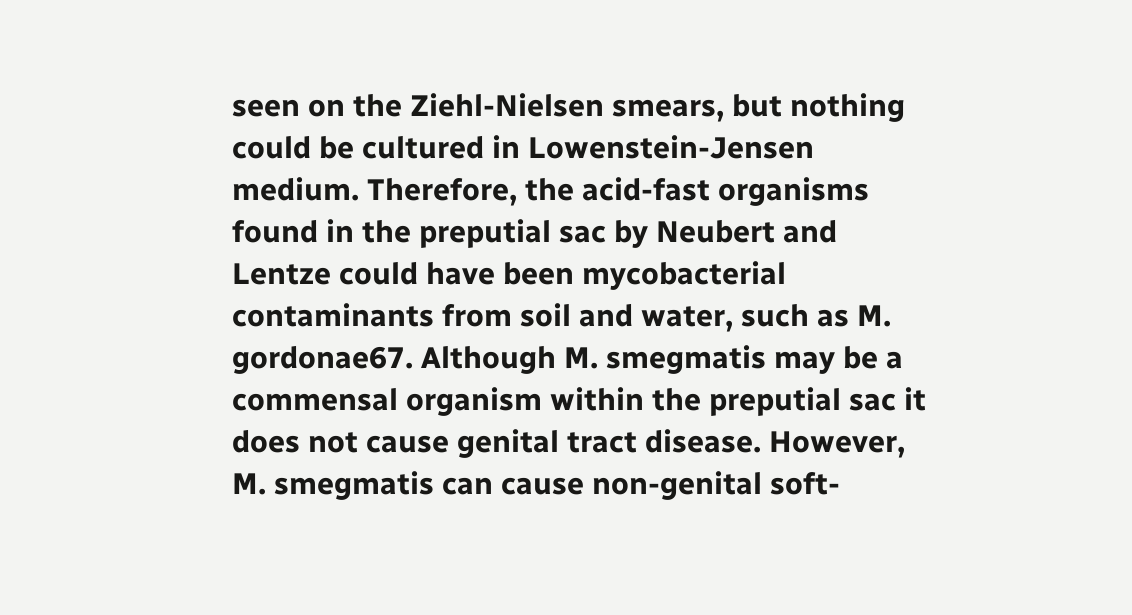seen on the Ziehl-Nielsen smears, but nothing could be cultured in Lowenstein-Jensen medium. Therefore, the acid-fast organisms found in the preputial sac by Neubert and Lentze could have been mycobacterial contaminants from soil and water, such as M. gordonae67. Although M. smegmatis may be a commensal organism within the preputial sac it does not cause genital tract disease. However, M. smegmatis can cause non-genital soft-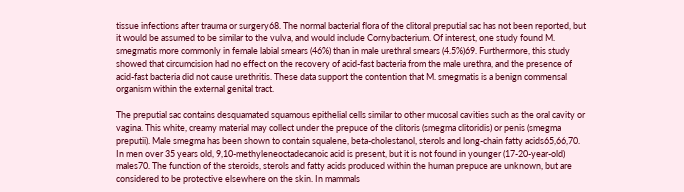tissue infections after trauma or surgery68. The normal bacterial flora of the clitoral preputial sac has not been reported, but it would be assumed to be similar to the vulva, and would include Cornybacterium. Of interest, one study found M. smegmatis more commonly in female labial smears (46%) than in male urethral smears (4.5%)69. Furthermore, this study showed that circumcision had no effect on the recovery of acid-fast bacteria from the male urethra, and the presence of acid-fast bacteria did not cause urethritis. These data support the contention that M. smegmatis is a benign commensal organism within the external genital tract.

The preputial sac contains desquamated squamous epithelial cells similar to other mucosal cavities such as the oral cavity or vagina. This white, creamy material may collect under the prepuce of the clitoris (smegma clitoridis) or penis (smegma preputii). Male smegma has been shown to contain squalene, beta-cholestanol, sterols and long-chain fatty acids65,66,70. In men over 35 years old, 9,10-methyleneoctadecanoic acid is present, but it is not found in younger (17-20-year-old) males70. The function of the steroids, sterols and fatty acids produced within the human prepuce are unknown, but are considered to be protective elsewhere on the skin. In mammals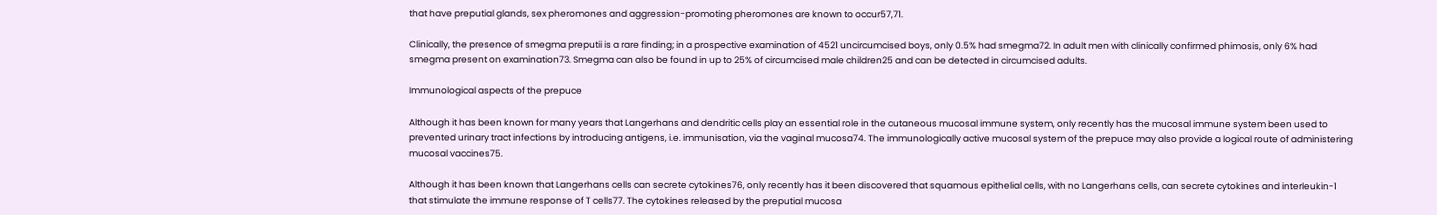that have preputial glands, sex pheromones and aggression-promoting pheromones are known to occur57,71.

Clinically, the presence of smegma preputii is a rare finding; in a prospective examination of 4521 uncircumcised boys, only 0.5% had smegma72. In adult men with clinically confirmed phimosis, only 6% had smegma present on examination73. Smegma can also be found in up to 25% of circumcised male children25 and can be detected in circumcised adults.

Immunological aspects of the prepuce

Although it has been known for many years that Langerhans and dendritic cells play an essential role in the cutaneous mucosal immune system, only recently has the mucosal immune system been used to prevented urinary tract infections by introducing antigens, i.e. immunisation, via the vaginal mucosa74. The immunologically active mucosal system of the prepuce may also provide a logical route of administering mucosal vaccines75.

Although it has been known that Langerhans cells can secrete cytokines76, only recently has it been discovered that squamous epithelial cells, with no Langerhans cells, can secrete cytokines and interleukin-1 that stimulate the immune response of T cells77. The cytokines released by the preputial mucosa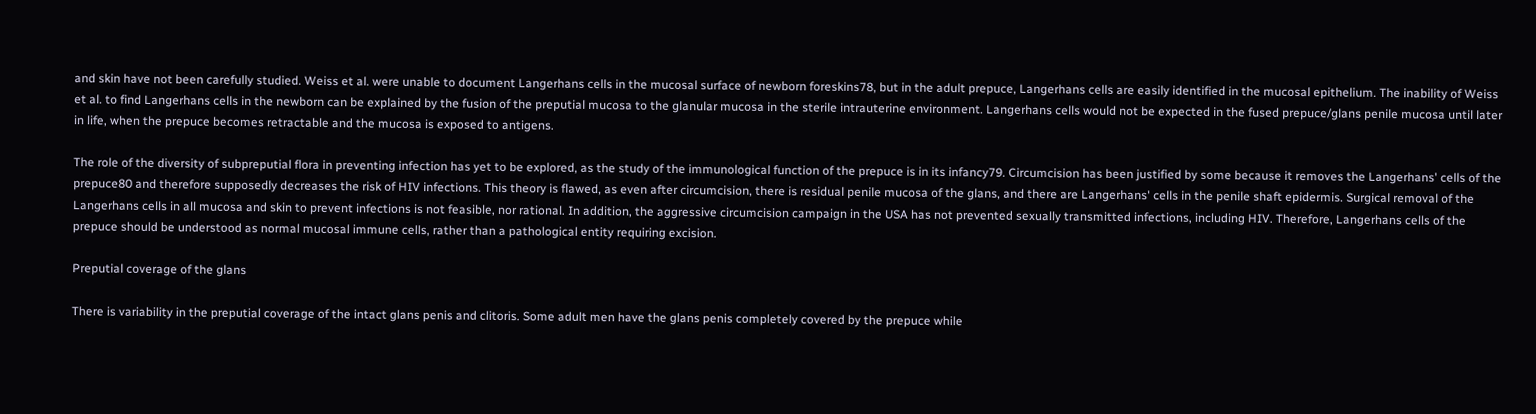and skin have not been carefully studied. Weiss et al. were unable to document Langerhans cells in the mucosal surface of newborn foreskins78, but in the adult prepuce, Langerhans cells are easily identified in the mucosal epithelium. The inability of Weiss et al. to find Langerhans cells in the newborn can be explained by the fusion of the preputial mucosa to the glanular mucosa in the sterile intrauterine environment. Langerhans cells would not be expected in the fused prepuce/glans penile mucosa until later in life, when the prepuce becomes retractable and the mucosa is exposed to antigens.

The role of the diversity of subpreputial flora in preventing infection has yet to be explored, as the study of the immunological function of the prepuce is in its infancy79. Circumcision has been justified by some because it removes the Langerhans' cells of the prepuce80 and therefore supposedly decreases the risk of HIV infections. This theory is flawed, as even after circumcision, there is residual penile mucosa of the glans, and there are Langerhans' cells in the penile shaft epidermis. Surgical removal of the Langerhans cells in all mucosa and skin to prevent infections is not feasible, nor rational. In addition, the aggressive circumcision campaign in the USA has not prevented sexually transmitted infections, including HIV. Therefore, Langerhans cells of the prepuce should be understood as normal mucosal immune cells, rather than a pathological entity requiring excision.

Preputial coverage of the glans

There is variability in the preputial coverage of the intact glans penis and clitoris. Some adult men have the glans penis completely covered by the prepuce while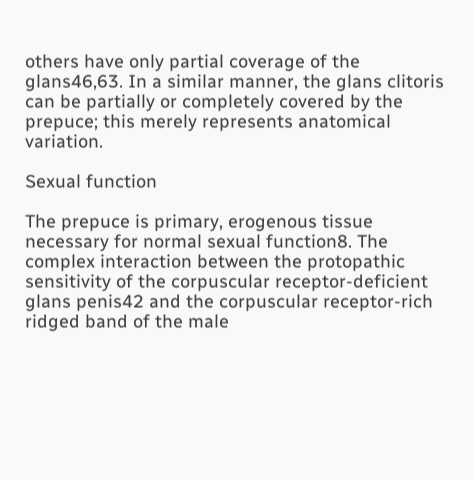others have only partial coverage of the glans46,63. In a similar manner, the glans clitoris can be partially or completely covered by the prepuce; this merely represents anatomical variation.

Sexual function

The prepuce is primary, erogenous tissue necessary for normal sexual function8. The complex interaction between the protopathic sensitivity of the corpuscular receptor-deficient glans penis42 and the corpuscular receptor-rich ridged band of the male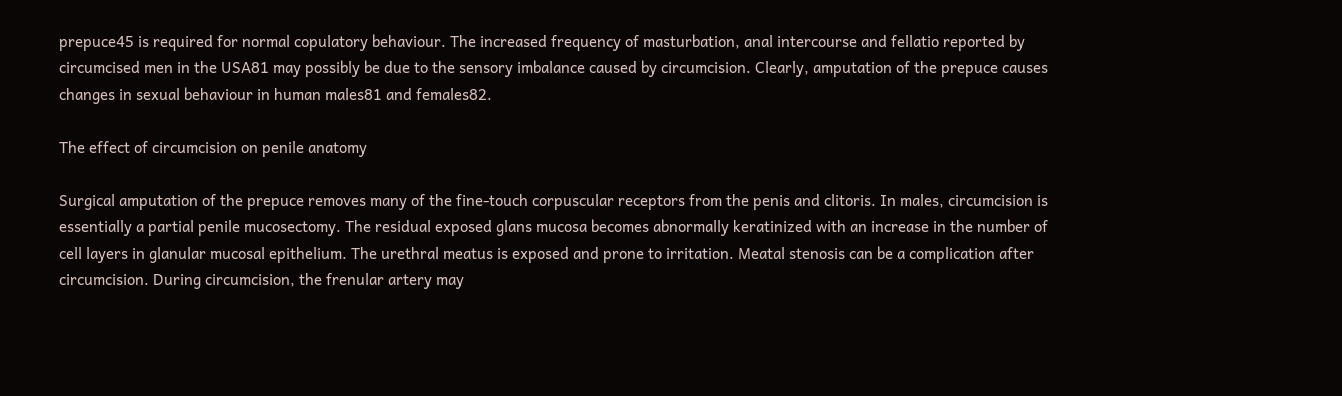prepuce45 is required for normal copulatory behaviour. The increased frequency of masturbation, anal intercourse and fellatio reported by circumcised men in the USA81 may possibly be due to the sensory imbalance caused by circumcision. Clearly, amputation of the prepuce causes changes in sexual behaviour in human males81 and females82.

The effect of circumcision on penile anatomy

Surgical amputation of the prepuce removes many of the fine-touch corpuscular receptors from the penis and clitoris. In males, circumcision is essentially a partial penile mucosectomy. The residual exposed glans mucosa becomes abnormally keratinized with an increase in the number of cell layers in glanular mucosal epithelium. The urethral meatus is exposed and prone to irritation. Meatal stenosis can be a complication after circumcision. During circumcision, the frenular artery may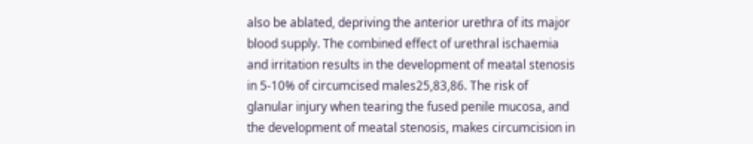also be ablated, depriving the anterior urethra of its major blood supply. The combined effect of urethral ischaemia and irritation results in the development of meatal stenosis in 5-10% of circumcised males25,83,86. The risk of glanular injury when tearing the fused penile mucosa, and the development of meatal stenosis, makes circumcision in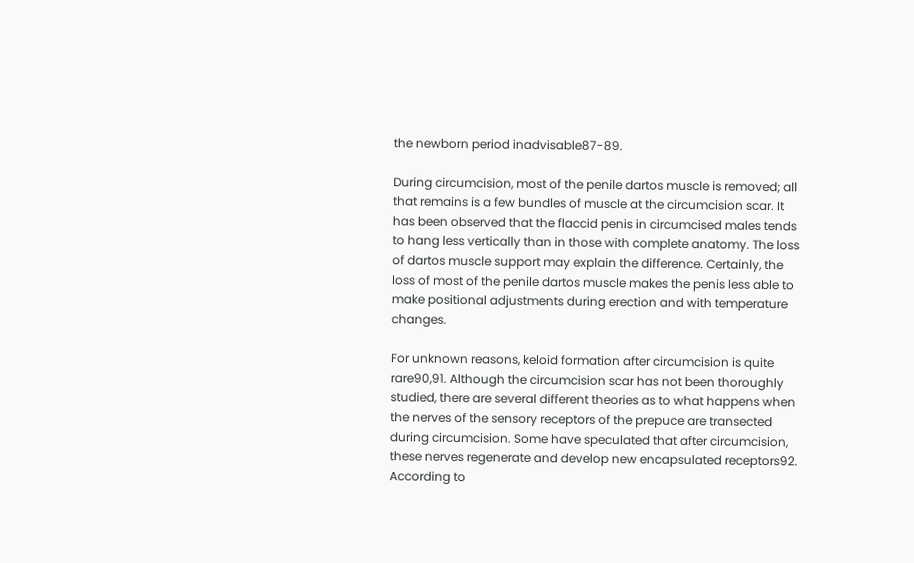the newborn period inadvisable87-89.

During circumcision, most of the penile dartos muscle is removed; all that remains is a few bundles of muscle at the circumcision scar. It has been observed that the flaccid penis in circumcised males tends to hang less vertically than in those with complete anatomy. The loss of dartos muscle support may explain the difference. Certainly, the loss of most of the penile dartos muscle makes the penis less able to make positional adjustments during erection and with temperature changes.

For unknown reasons, keloid formation after circumcision is quite rare90,91. Although the circumcision scar has not been thoroughly studied, there are several different theories as to what happens when the nerves of the sensory receptors of the prepuce are transected during circumcision. Some have speculated that after circumcision, these nerves regenerate and develop new encapsulated receptors92. According to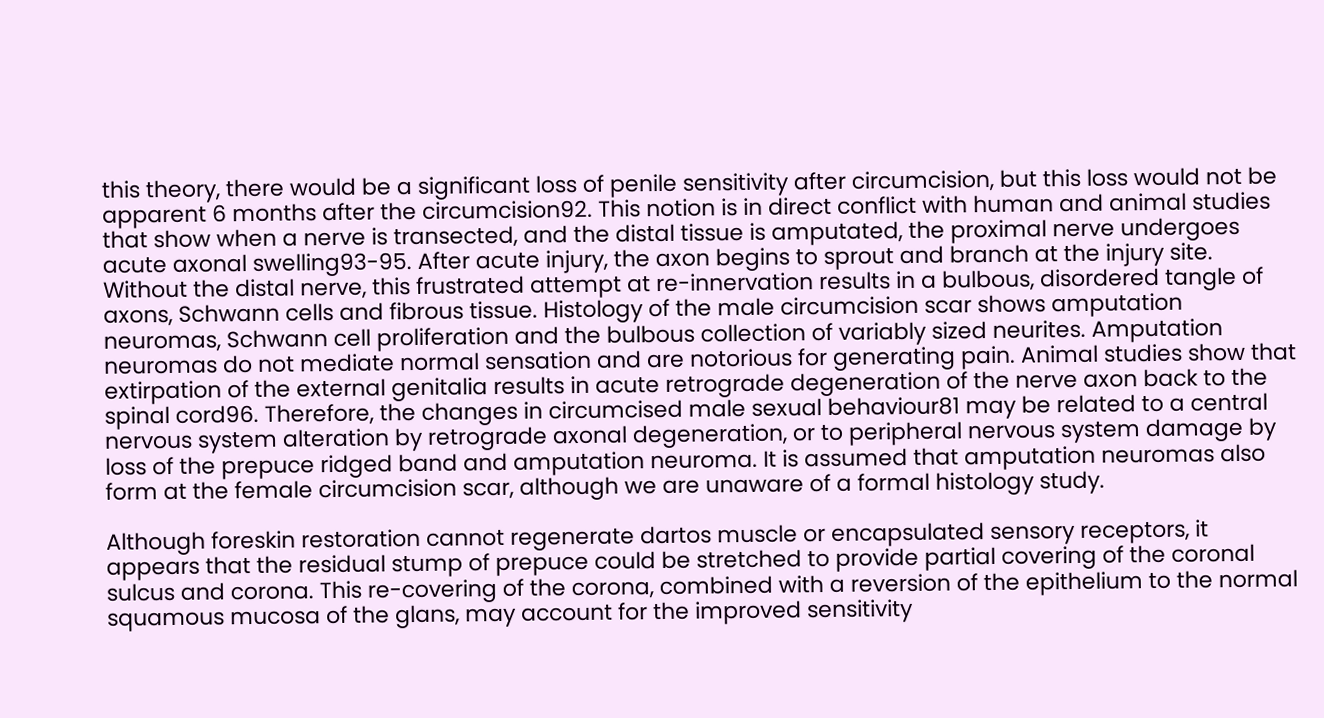this theory, there would be a significant loss of penile sensitivity after circumcision, but this loss would not be apparent 6 months after the circumcision92. This notion is in direct conflict with human and animal studies that show when a nerve is transected, and the distal tissue is amputated, the proximal nerve undergoes acute axonal swelling93-95. After acute injury, the axon begins to sprout and branch at the injury site. Without the distal nerve, this frustrated attempt at re-innervation results in a bulbous, disordered tangle of axons, Schwann cells and fibrous tissue. Histology of the male circumcision scar shows amputation neuromas, Schwann cell proliferation and the bulbous collection of variably sized neurites. Amputation neuromas do not mediate normal sensation and are notorious for generating pain. Animal studies show that extirpation of the external genitalia results in acute retrograde degeneration of the nerve axon back to the spinal cord96. Therefore, the changes in circumcised male sexual behaviour81 may be related to a central nervous system alteration by retrograde axonal degeneration, or to peripheral nervous system damage by loss of the prepuce ridged band and amputation neuroma. It is assumed that amputation neuromas also form at the female circumcision scar, although we are unaware of a formal histology study.

Although foreskin restoration cannot regenerate dartos muscle or encapsulated sensory receptors, it appears that the residual stump of prepuce could be stretched to provide partial covering of the coronal sulcus and corona. This re-covering of the corona, combined with a reversion of the epithelium to the normal squamous mucosa of the glans, may account for the improved sensitivity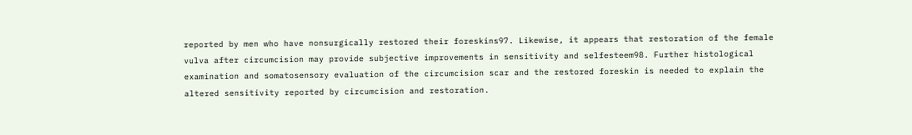reported by men who have nonsurgically restored their foreskins97. Likewise, it appears that restoration of the female vulva after circumcision may provide subjective improvements in sensitivity and selfesteem98. Further histological examination and somatosensory evaluation of the circumcision scar and the restored foreskin is needed to explain the altered sensitivity reported by circumcision and restoration.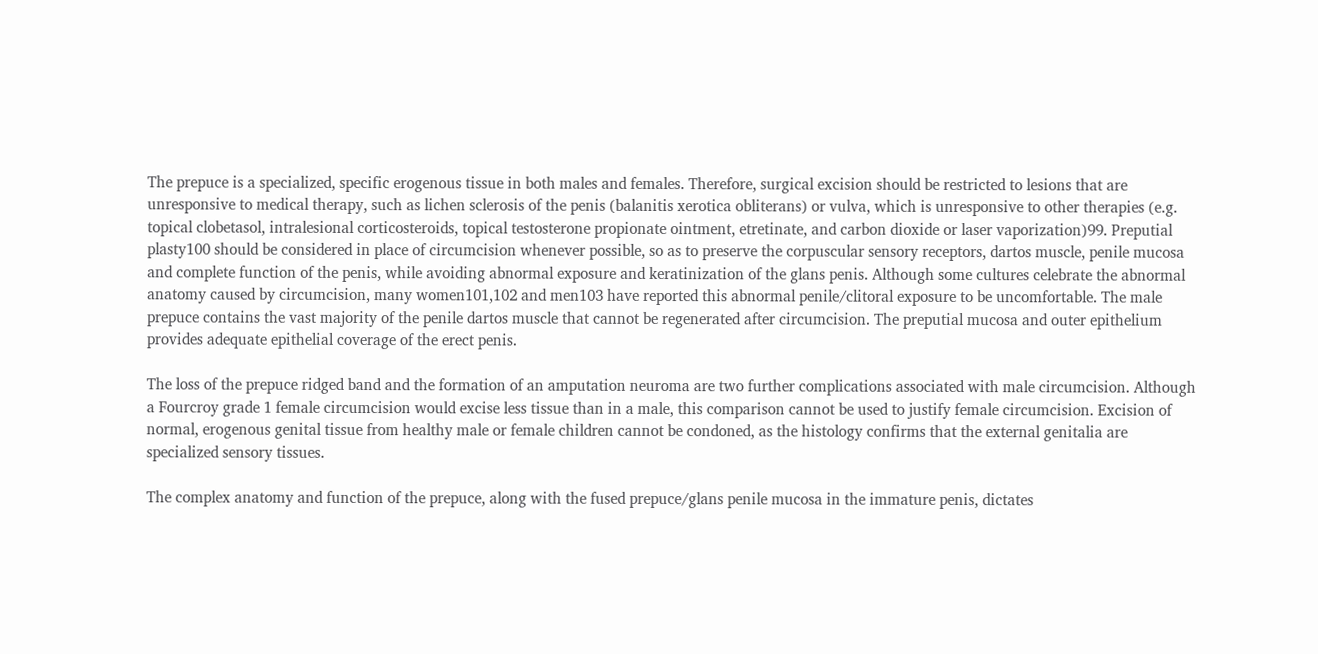The prepuce is a specialized, specific erogenous tissue in both males and females. Therefore, surgical excision should be restricted to lesions that are unresponsive to medical therapy, such as lichen sclerosis of the penis (balanitis xerotica obliterans) or vulva, which is unresponsive to other therapies (e.g. topical clobetasol, intralesional corticosteroids, topical testosterone propionate ointment, etretinate, and carbon dioxide or laser vaporization)99. Preputial plasty100 should be considered in place of circumcision whenever possible, so as to preserve the corpuscular sensory receptors, dartos muscle, penile mucosa and complete function of the penis, while avoiding abnormal exposure and keratinization of the glans penis. Although some cultures celebrate the abnormal anatomy caused by circumcision, many women101,102 and men103 have reported this abnormal penile/clitoral exposure to be uncomfortable. The male prepuce contains the vast majority of the penile dartos muscle that cannot be regenerated after circumcision. The preputial mucosa and outer epithelium provides adequate epithelial coverage of the erect penis.

The loss of the prepuce ridged band and the formation of an amputation neuroma are two further complications associated with male circumcision. Although a Fourcroy grade 1 female circumcision would excise less tissue than in a male, this comparison cannot be used to justify female circumcision. Excision of normal, erogenous genital tissue from healthy male or female children cannot be condoned, as the histology confirms that the external genitalia are specialized sensory tissues.

The complex anatomy and function of the prepuce, along with the fused prepuce/glans penile mucosa in the immature penis, dictates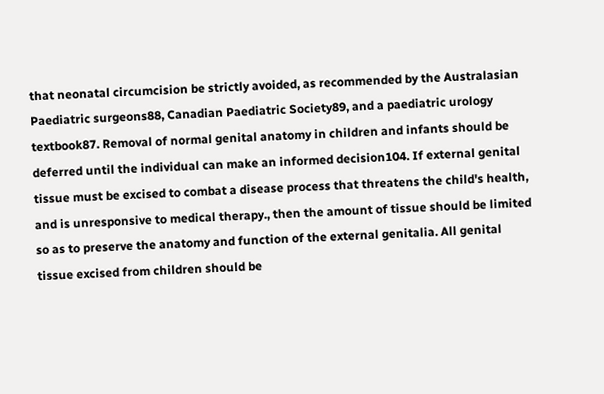that neonatal circumcision be strictly avoided, as recommended by the Australasian Paediatric surgeons88, Canadian Paediatric Society89, and a paediatric urology textbook87. Removal of normal genital anatomy in children and infants should be deferred until the individual can make an informed decision104. If external genital tissue must be excised to combat a disease process that threatens the child's health, and is unresponsive to medical therapy., then the amount of tissue should be limited so as to preserve the anatomy and function of the external genitalia. All genital tissue excised from children should be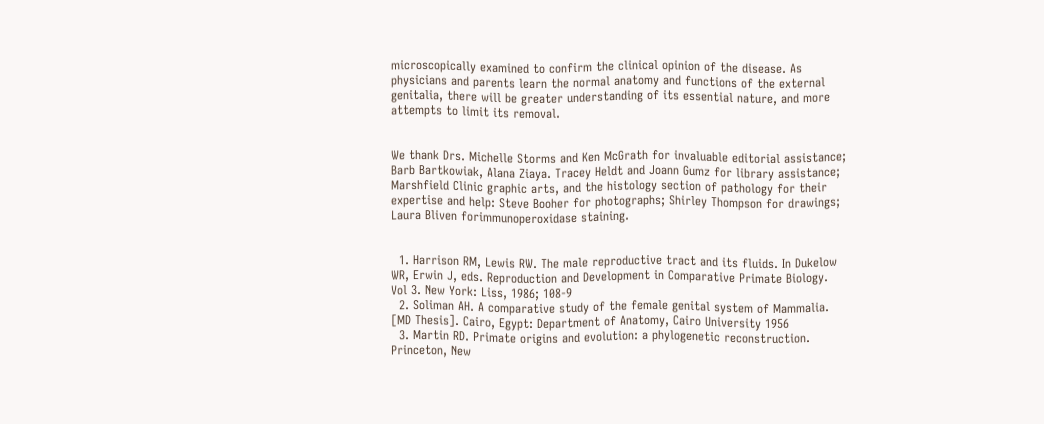microscopically examined to confirm the clinical opinion of the disease. As physicians and parents learn the normal anatomy and functions of the external genitalia, there will be greater understanding of its essential nature, and more attempts to limit its removal.


We thank Drs. Michelle Storms and Ken McGrath for invaluable editorial assistance; Barb Bartkowiak, Alana Ziaya. Tracey Heldt and Joann Gumz for library assistance; Marshfield Clinic graphic arts, and the histology section of pathology for their expertise and help: Steve Booher for photographs; Shirley Thompson for drawings; Laura Bliven forimmunoperoxidase staining.


  1. Harrison RM, Lewis RW. The male reproductive tract and its fluids. In Dukelow WR, Erwin J, eds. Reproduction and Development in Comparative Primate Biology. Vol 3. New York: Liss, 1986; 108-9
  2. Soliman AH. A comparative study of the female genital system of Mammalia. [MD Thesis]. Cairo, Egypt: Department of Anatomy, Cairo University 1956
  3. Martin RD. Primate origins and evolution: a phylogenetic reconstruction. Princeton, New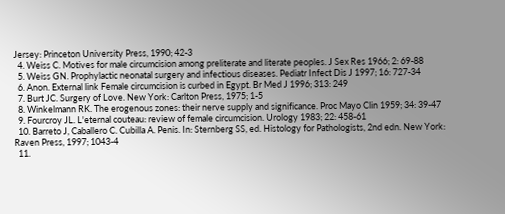Jersey: Princeton University Press, 1990; 42-3
  4. Weiss C. Motives for male circumcision among preliterate and literate peoples. J Sex Res 1966; 2: 69-88
  5. Weiss GN. Prophylactic neonatal surgery and infectious diseases. Pediatr Infect Dis J 1997; 16: 727-34
  6. Anon. External link Female circumcision is curbed in Egypt. Br Med J 1996; 313: 249
  7. Burt JC. Surgery of Love. New York: Carlton Press, 1975; 1-5
  8. Winkelmann RK. The erogenous zones: their nerve supply and significance. Proc Mayo Clin 1959; 34: 39-47
  9. Fourcroy JL. L'eternal couteau: review of female circumcision. Urology 1983; 22: 458-61
  10. Barreto J, Caballero C. Cubilla A. Penis. In: Sternberg SS, ed. Histology for Pathologists, 2nd edn. New York: Raven Press, 1997; 1043-4
  11.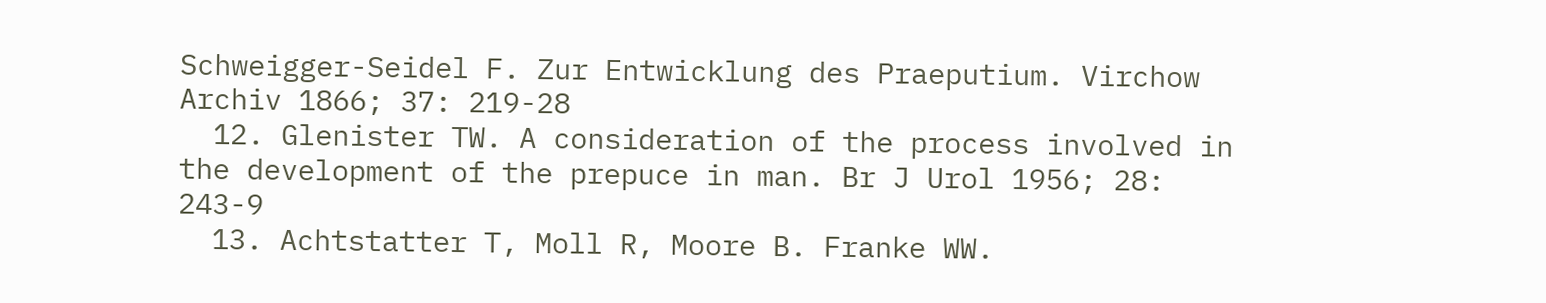Schweigger-Seidel F. Zur Entwicklung des Praeputium. Virchow Archiv 1866; 37: 219-28
  12. Glenister TW. A consideration of the process involved in the development of the prepuce in man. Br J Urol 1956; 28: 243-9
  13. Achtstatter T, Moll R, Moore B. Franke WW.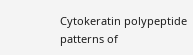Cytokeratin polypeptide patterns of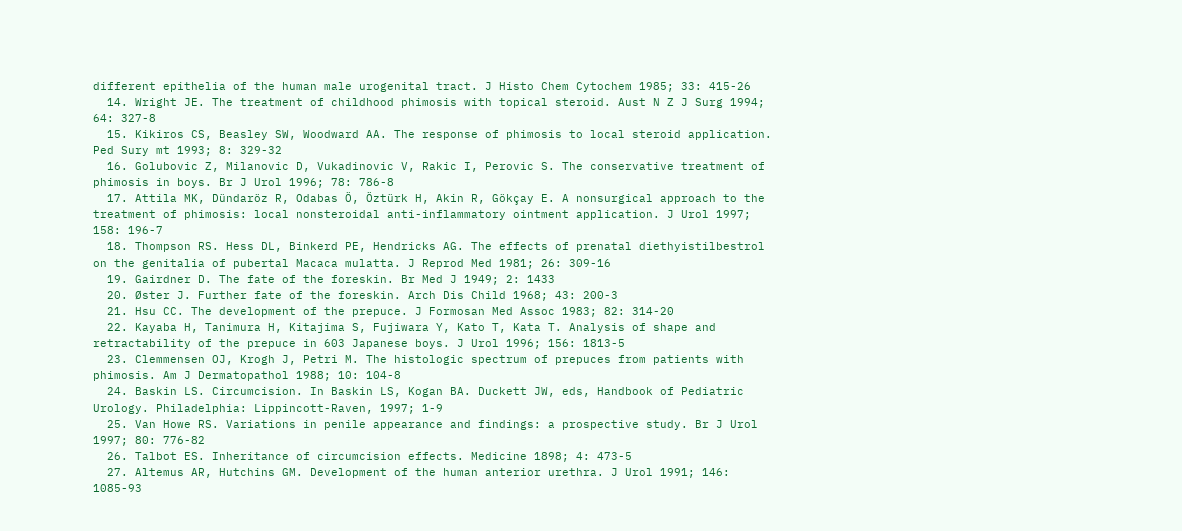different epithelia of the human male urogenital tract. J Histo Chem Cytochem 1985; 33: 415-26
  14. Wright JE. The treatment of childhood phimosis with topical steroid. Aust N Z J Surg 1994; 64: 327-8
  15. Kikiros CS, Beasley SW, Woodward AA. The response of phimosis to local steroid application. Ped Sury mt 1993; 8: 329-32
  16. Golubovic Z, Milanovic D, Vukadinovic V, Rakic I, Perovic S. The conservative treatment of phimosis in boys. Br J Urol 1996; 78: 786-8
  17. Attila MK, Dündaröz R, Odabas Ö, Öztürk H, Akin R, Gökçay E. A nonsurgical approach to the treatment of phimosis: local nonsteroidal anti-inflammatory ointment application. J Urol 1997; 158: 196-7
  18. Thompson RS. Hess DL, Binkerd PE, Hendricks AG. The effects of prenatal diethyistilbestrol on the genitalia of pubertal Macaca mulatta. J Reprod Med 1981; 26: 309-16
  19. Gairdner D. The fate of the foreskin. Br Med J 1949; 2: 1433
  20. Øster J. Further fate of the foreskin. Arch Dis Child 1968; 43: 200-3
  21. Hsu CC. The development of the prepuce. J Formosan Med Assoc 1983; 82: 314-20
  22. Kayaba H, Tanimura H, Kitajima S, Fujiwara Y, Kato T, Kata T. Analysis of shape and retractability of the prepuce in 603 Japanese boys. J Urol 1996; 156: 1813-5
  23. Clemmensen OJ, Krogh J, Petri M. The histologic spectrum of prepuces from patients with phimosis. Am J Dermatopathol 1988; 10: 104-8
  24. Baskin LS. Circumcision. In Baskin LS, Kogan BA. Duckett JW, eds, Handbook of Pediatric Urology. Philadelphia: Lippincott-Raven, 1997; 1-9
  25. Van Howe RS. Variations in penile appearance and findings: a prospective study. Br J Urol 1997; 80: 776-82
  26. Talbot ES. Inheritance of circumcision effects. Medicine 1898; 4: 473-5
  27. Altemus AR, Hutchins GM. Development of the human anterior urethra. J Urol 1991; 146: 1085-93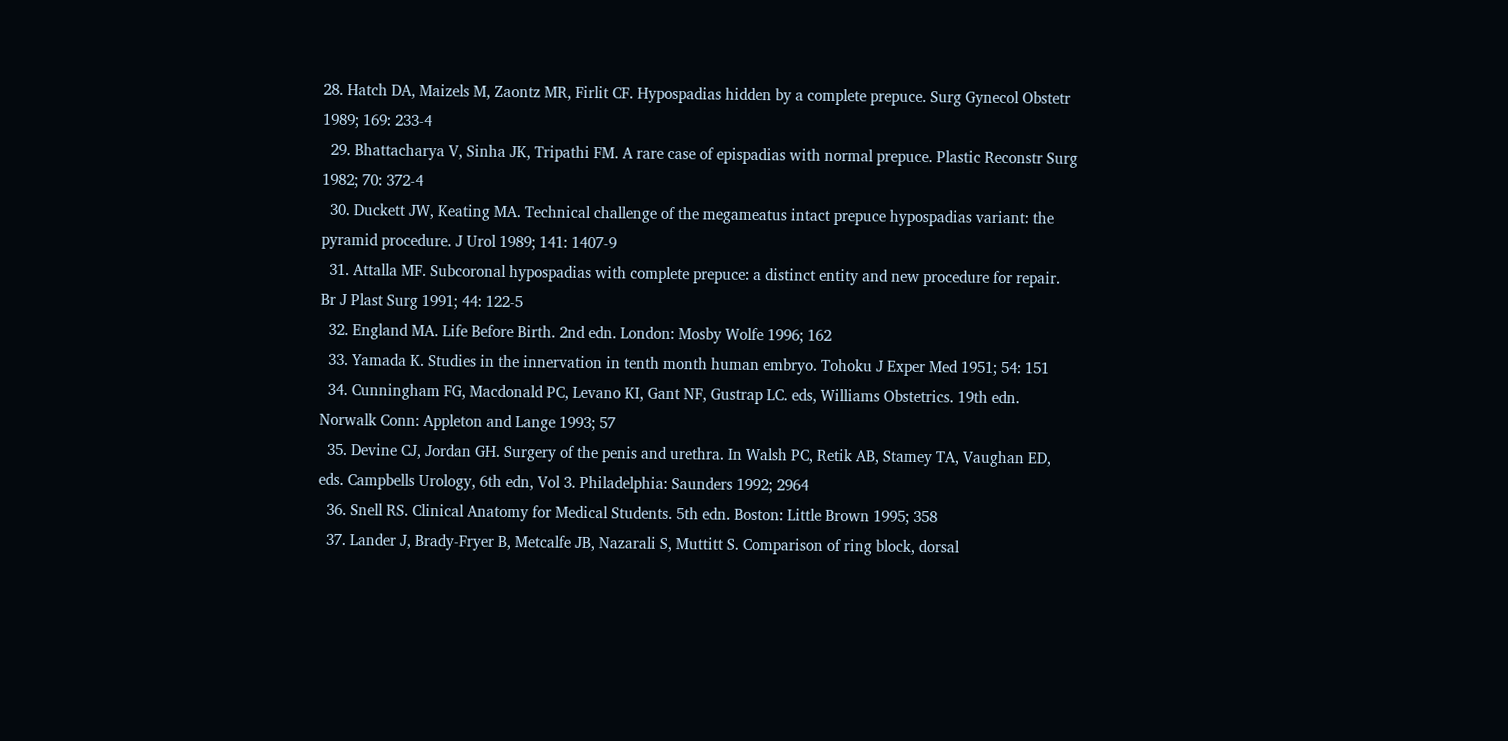28. Hatch DA, Maizels M, Zaontz MR, Firlit CF. Hypospadias hidden by a complete prepuce. Surg Gynecol Obstetr 1989; 169: 233-4
  29. Bhattacharya V, Sinha JK, Tripathi FM. A rare case of epispadias with normal prepuce. Plastic Reconstr Surg 1982; 70: 372-4
  30. Duckett JW, Keating MA. Technical challenge of the megameatus intact prepuce hypospadias variant: the pyramid procedure. J Urol 1989; 141: 1407-9
  31. Attalla MF. Subcoronal hypospadias with complete prepuce: a distinct entity and new procedure for repair. Br J Plast Surg 1991; 44: 122-5
  32. England MA. Life Before Birth. 2nd edn. London: Mosby Wolfe 1996; 162
  33. Yamada K. Studies in the innervation in tenth month human embryo. Tohoku J Exper Med 1951; 54: 151
  34. Cunningham FG, Macdonald PC, Levano KI, Gant NF, Gustrap LC. eds, Williams Obstetrics. 19th edn. Norwalk Conn: Appleton and Lange 1993; 57
  35. Devine CJ, Jordan GH. Surgery of the penis and urethra. In Walsh PC, Retik AB, Stamey TA, Vaughan ED, eds. Campbells Urology, 6th edn, Vol 3. Philadelphia: Saunders 1992; 2964
  36. Snell RS. Clinical Anatomy for Medical Students. 5th edn. Boston: Little Brown 1995; 358
  37. Lander J, Brady-Fryer B, Metcalfe JB, Nazarali S, Muttitt S. Comparison of ring block, dorsal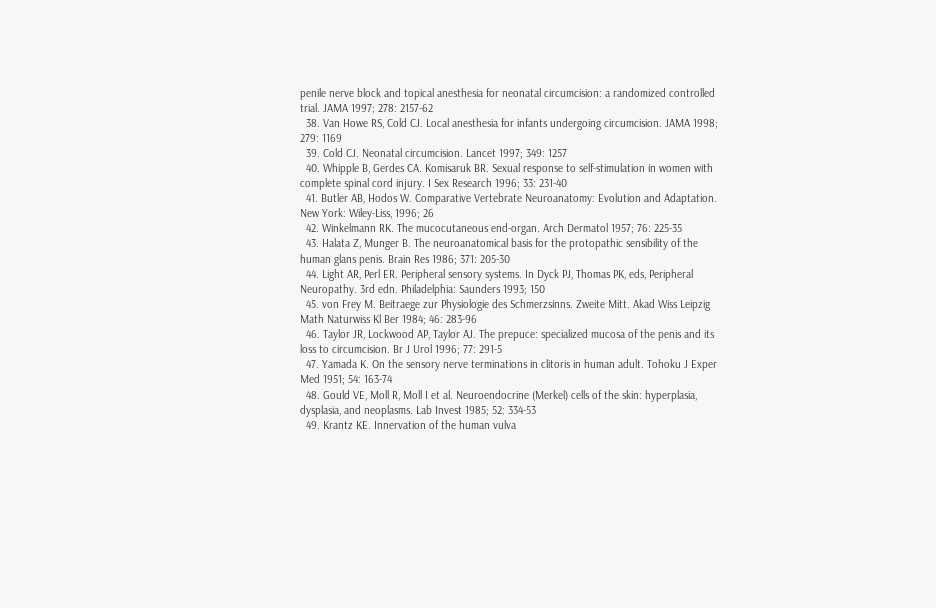penile nerve block and topical anesthesia for neonatal circumcision: a randomized controlled trial. JAMA 1997; 278: 2157-62
  38. Van Howe RS, Cold CJ. Local anesthesia for infants undergoing circumcision. JAMA 1998; 279: 1169
  39. Cold CJ. Neonatal circumcision. Lancet 1997; 349: 1257
  40. Whipple B, Gerdes CA. Komisaruk BR. Sexual response to self-stimulation in women with complete spinal cord injury. I Sex Research 1996; 33: 231-40
  41. Butler AB, Hodos W. Comparative Vertebrate Neuroanatomy: Evolution and Adaptation. New York: Wiley-Liss, 1996; 26
  42. Winkelmann RK. The mucocutaneous end-organ. Arch Dermatol 1957; 76: 225-35
  43. Halata Z, Munger B. The neuroanatomical basis for the protopathic sensibility of the human glans penis. Brain Res 1986; 371: 205-30
  44. Light AR, Perl ER. Peripheral sensory systems. In Dyck PJ, Thomas PK, eds, Peripheral Neuropathy. 3rd edn. Philadelphia: Saunders 1993; 150
  45. von Frey M. Beitraege zur Physiologie des Schmerzsinns. Zweite Mitt. Akad Wiss Leipzig Math Naturwiss Kl Ber 1984; 46: 283-96
  46. Taylor JR, Lockwood AP, Taylor AJ. The prepuce: specialized mucosa of the penis and its loss to circumcision. Br J Urol 1996; 77: 291-5
  47. Yamada K. On the sensory nerve terminations in clitoris in human adult. Tohoku J Exper Med 1951; 54: 163-74
  48. Gould VE, Moll R, Moll I et al. Neuroendocrine (Merkel) cells of the skin: hyperplasia, dysplasia, and neoplasms. Lab Invest 1985; 52: 334-53
  49. Krantz KE. Innervation of the human vulva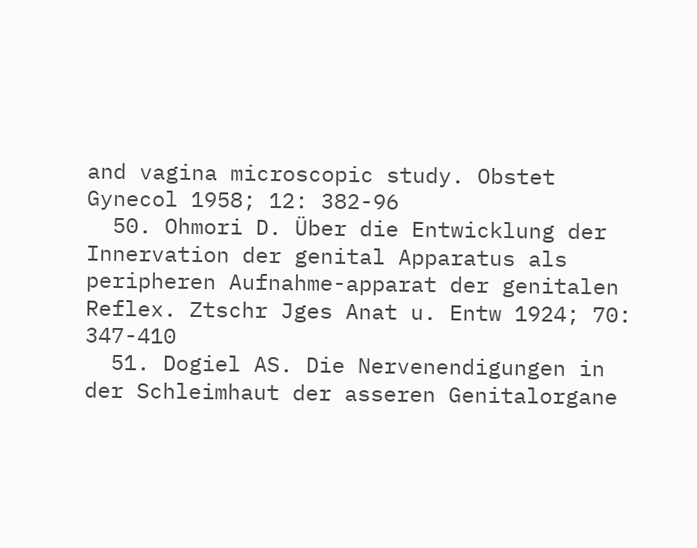and vagina microscopic study. Obstet Gynecol 1958; 12: 382-96
  50. Ohmori D. Über die Entwicklung der Innervation der genital Apparatus als peripheren Aufnahme-apparat der genitalen Reflex. Ztschr Jges Anat u. Entw 1924; 70: 347-410
  51. Dogiel AS. Die Nervenendigungen in der Schleimhaut der asseren Genitalorgane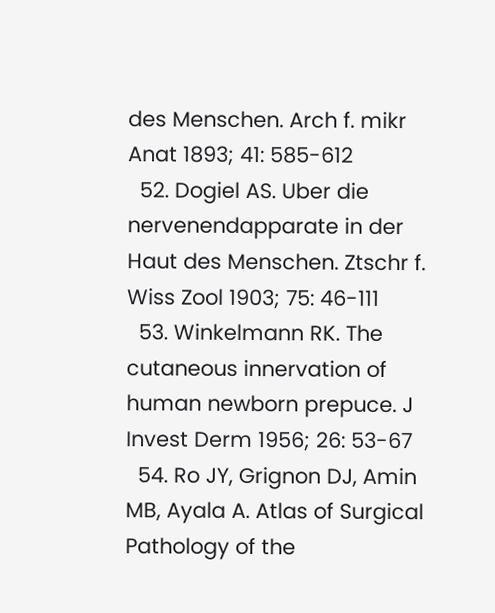des Menschen. Arch f. mikr Anat 1893; 41: 585-612
  52. Dogiel AS. Uber die nervenendapparate in der Haut des Menschen. Ztschr f. Wiss Zool 1903; 75: 46-111
  53. Winkelmann RK. The cutaneous innervation of human newborn prepuce. J Invest Derm 1956; 26: 53-67
  54. Ro JY, Grignon DJ, Amin MB, Ayala A. Atlas of Surgical Pathology of the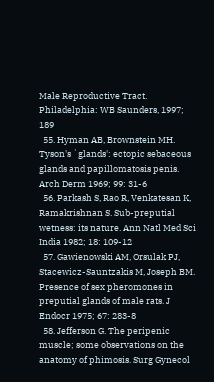Male Reproductive Tract. Philadelphia: WB Saunders, 1997; 189
  55. Hyman AB, Brownstein MH. Tyson's `glands': ectopic sebaceous glands and papillomatosis penis. Arch Derm 1969; 99: 31-6
  56. Parkash S, Rao R, Venkatesan K, Ramakrishnan S. Sub-preputial wetness: its nature. Ann Natl Med Sci India 1982; 18: 109-12
  57. Gawienowski AM, Orsulak PJ, Stacewicz-Sauntzakis M, Joseph BM. Presence of sex pheromones in preputial glands of male rats. J Endocr 1975; 67: 283-8
  58. Jefferson G. The peripenic muscle; some observations on the anatomy of phimosis. Surg Gynecol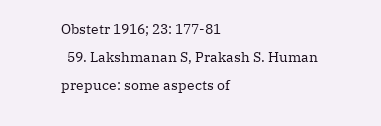Obstetr 1916; 23: 177-81
  59. Lakshmanan S, Prakash S. Human prepuce: some aspects of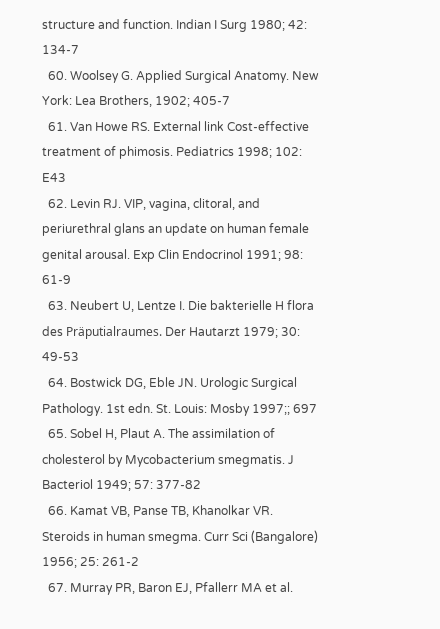structure and function. Indian I Surg 1980; 42: 134-7
  60. Woolsey G. Applied Surgical Anatomy. New York: Lea Brothers, 1902; 405-7
  61. Van Howe RS. External link Cost-effective treatment of phimosis. Pediatrics 1998; 102: E43
  62. Levin RJ. VIP, vagina, clitoral, and periurethral glans an update on human female genital arousal. Exp Clin Endocrinol 1991; 98: 61-9
  63. Neubert U, Lentze I. Die bakterielle H flora des Präputialraumes. Der Hautarzt 1979; 30: 49-53
  64. Bostwick DG, Eble JN. Urologic Surgical Pathology. 1st edn. St. Louis: Mosby 1997;; 697
  65. Sobel H, Plaut A. The assimilation of cholesterol by Mycobacterium smegmatis. J Bacteriol 1949; 57: 377-82
  66. Kamat VB, Panse TB, Khanolkar VR. Steroids in human smegma. Curr Sci (Bangalore) 1956; 25: 261-2
  67. Murray PR, Baron EJ, Pfallerr MA et al.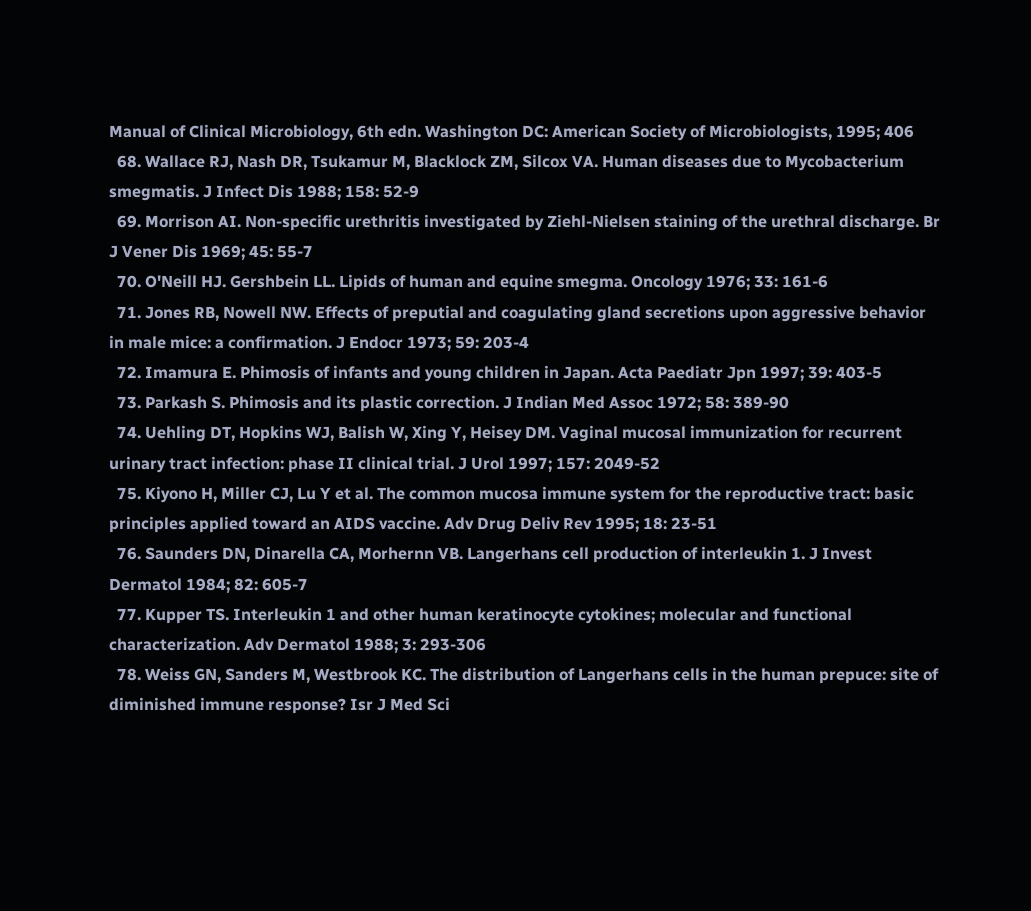Manual of Clinical Microbiology, 6th edn. Washington DC: American Society of Microbiologists, 1995; 406
  68. Wallace RJ, Nash DR, Tsukamur M, Blacklock ZM, Silcox VA. Human diseases due to Mycobacterium smegmatis. J Infect Dis 1988; 158: 52-9
  69. Morrison AI. Non-specific urethritis investigated by Ziehl-Nielsen staining of the urethral discharge. Br J Vener Dis 1969; 45: 55-7
  70. O'Neill HJ. Gershbein LL. Lipids of human and equine smegma. Oncology 1976; 33: 161-6
  71. Jones RB, Nowell NW. Effects of preputial and coagulating gland secretions upon aggressive behavior in male mice: a confirmation. J Endocr 1973; 59: 203-4
  72. Imamura E. Phimosis of infants and young children in Japan. Acta Paediatr Jpn 1997; 39: 403-5
  73. Parkash S. Phimosis and its plastic correction. J Indian Med Assoc 1972; 58: 389-90
  74. Uehling DT, Hopkins WJ, Balish W, Xing Y, Heisey DM. Vaginal mucosal immunization for recurrent urinary tract infection: phase II clinical trial. J Urol 1997; 157: 2049-52
  75. Kiyono H, Miller CJ, Lu Y et al. The common mucosa immune system for the reproductive tract: basic principles applied toward an AIDS vaccine. Adv Drug Deliv Rev 1995; 18: 23-51
  76. Saunders DN, Dinarella CA, Morhernn VB. Langerhans cell production of interleukin 1. J Invest Dermatol 1984; 82: 605-7
  77. Kupper TS. Interleukin 1 and other human keratinocyte cytokines; molecular and functional characterization. Adv Dermatol 1988; 3: 293-306
  78. Weiss GN, Sanders M, Westbrook KC. The distribution of Langerhans cells in the human prepuce: site of diminished immune response? Isr J Med Sci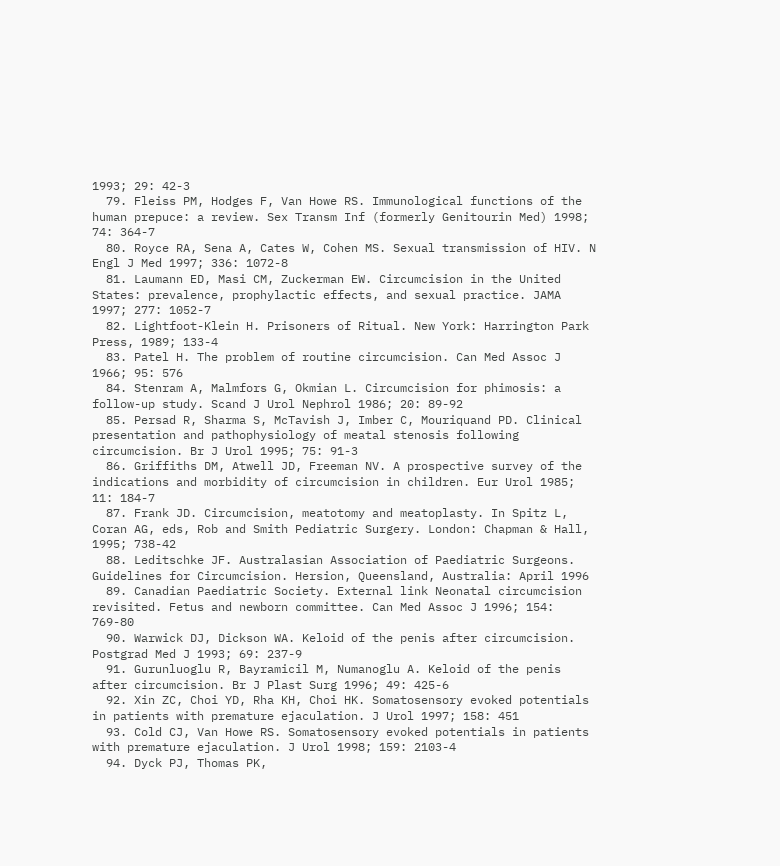1993; 29: 42-3
  79. Fleiss PM, Hodges F, Van Howe RS. Immunological functions of the human prepuce: a review. Sex Transm Inf (formerly Genitourin Med) 1998; 74: 364-7
  80. Royce RA, Sena A, Cates W, Cohen MS. Sexual transmission of HIV. N Engl J Med 1997; 336: 1072-8
  81. Laumann ED, Masi CM, Zuckerman EW. Circumcision in the United States: prevalence, prophylactic effects, and sexual practice. JAMA 1997; 277: 1052-7
  82. Lightfoot-Klein H. Prisoners of Ritual. New York: Harrington Park Press, 1989; 133-4
  83. Patel H. The problem of routine circumcision. Can Med Assoc J 1966; 95: 576
  84. Stenram A, Malmfors G, Okmian L. Circumcision for phimosis: a follow-up study. Scand J Urol Nephrol 1986; 20: 89-92
  85. Persad R, Sharma S, McTavish J, Imber C, Mouriquand PD. Clinical presentation and pathophysiology of meatal stenosis following circumcision. Br J Urol 1995; 75: 91-3
  86. Griffiths DM, Atwell JD, Freeman NV. A prospective survey of the indications and morbidity of circumcision in children. Eur Urol 1985; 11: 184-7
  87. Frank JD. Circumcision, meatotomy and meatoplasty. In Spitz L, Coran AG, eds, Rob and Smith Pediatric Surgery. London: Chapman & Hall, 1995; 738-42
  88. Leditschke JF. Australasian Association of Paediatric Surgeons. Guidelines for Circumcision. Hersion, Queensland, Australia: April 1996
  89. Canadian Paediatric Society. External link Neonatal circumcision revisited. Fetus and newborn committee. Can Med Assoc J 1996; 154: 769-80
  90. Warwick DJ, Dickson WA. Keloid of the penis after circumcision. Postgrad Med J 1993; 69: 237-9
  91. Gurunluoglu R, Bayramicil M, Numanoglu A. Keloid of the penis after circumcision. Br J Plast Surg 1996; 49: 425-6
  92. Xin ZC, Choi YD, Rha KH, Choi HK. Somatosensory evoked potentials in patients with premature ejaculation. J Urol 1997; 158: 451
  93. Cold CJ, Van Howe RS. Somatosensory evoked potentials in patients with premature ejaculation. J Urol 1998; 159: 2103-4
  94. Dyck PJ, Thomas PK,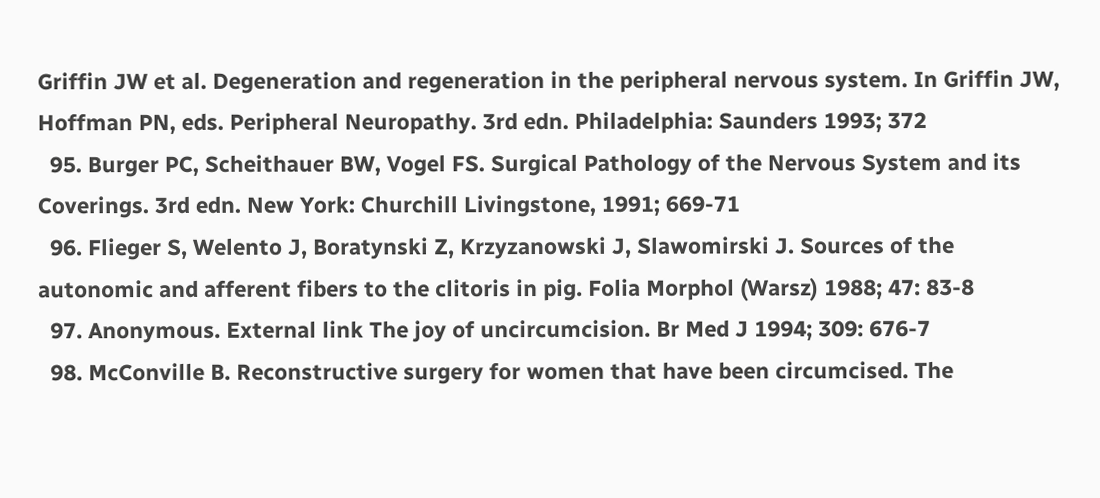Griffin JW et al. Degeneration and regeneration in the peripheral nervous system. In Griffin JW, Hoffman PN, eds. Peripheral Neuropathy. 3rd edn. Philadelphia: Saunders 1993; 372
  95. Burger PC, Scheithauer BW, Vogel FS. Surgical Pathology of the Nervous System and its Coverings. 3rd edn. New York: Churchill Livingstone, 1991; 669-71
  96. Flieger S, Welento J, Boratynski Z, Krzyzanowski J, Slawomirski J. Sources of the autonomic and afferent fibers to the clitoris in pig. Folia Morphol (Warsz) 1988; 47: 83-8
  97. Anonymous. External link The joy of uncircumcision. Br Med J 1994; 309: 676-7
  98. McConville B. Reconstructive surgery for women that have been circumcised. The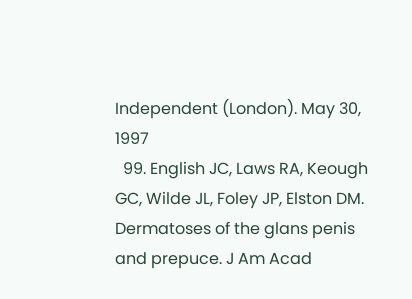Independent (London). May 30, 1997
  99. English JC, Laws RA, Keough GC, Wilde JL, Foley JP, Elston DM. Dermatoses of the glans penis and prepuce. J Am Acad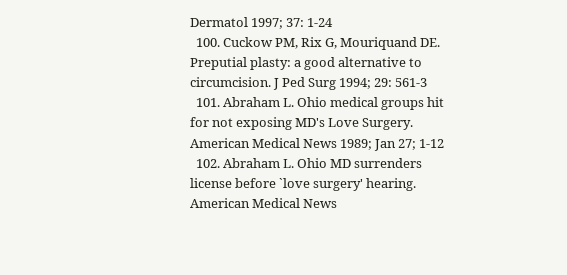Dermatol 1997; 37: 1-24
  100. Cuckow PM, Rix G, Mouriquand DE. Preputial plasty: a good alternative to circumcision. J Ped Surg 1994; 29: 561-3
  101. Abraham L. Ohio medical groups hit for not exposing MD's Love Surgery. American Medical News 1989; Jan 27; 1-12
  102. Abraham L. Ohio MD surrenders license before `love surgery' hearing. American Medical News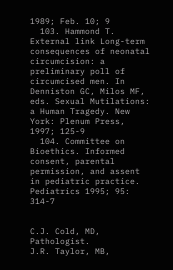1989; Feb. 10; 9
  103. Hammond T. External link Long-term consequences of neonatal circumcision: a preliminary poll of circumcised men. In Denniston GC, Milos MF, eds. Sexual Mutilations: a Human Tragedy. New York: Plenum Press, 1997; 125-9
  104. Committee on Bioethics. Informed consent, parental permission, and assent in pediatric practice. Pediatrics 1995; 95: 314-7


C.J. Cold, MD, Pathologist.
J.R. Taylor, MB,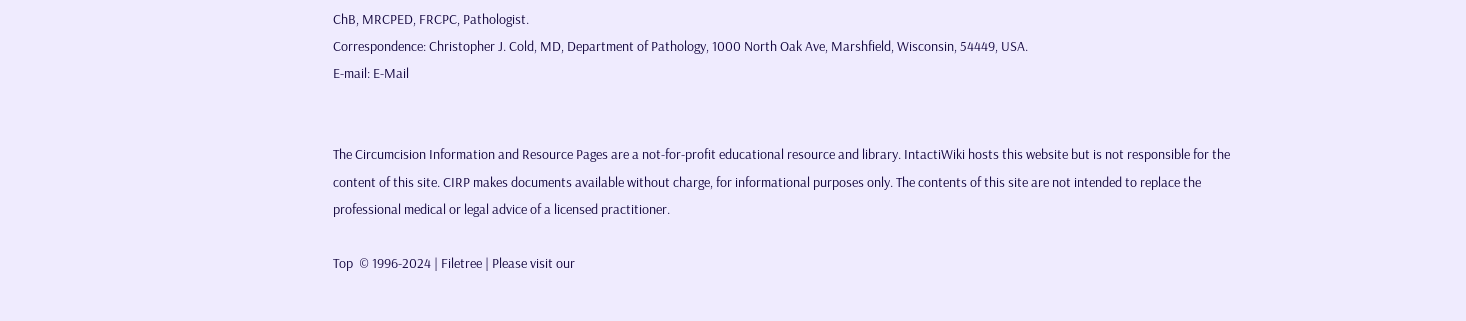ChB, MRCPED, FRCPC, Pathologist.
Correspondence: Christopher J. Cold, MD, Department of Pathology, 1000 North Oak Ave, Marshfield, Wisconsin, 54449, USA.
E-mail: E-Mail


The Circumcision Information and Resource Pages are a not-for-profit educational resource and library. IntactiWiki hosts this website but is not responsible for the content of this site. CIRP makes documents available without charge, for informational purposes only. The contents of this site are not intended to replace the professional medical or legal advice of a licensed practitioner.

Top  © 1996-2024 | Filetree | Please visit our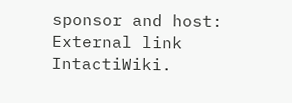sponsor and host: External link IntactiWiki.